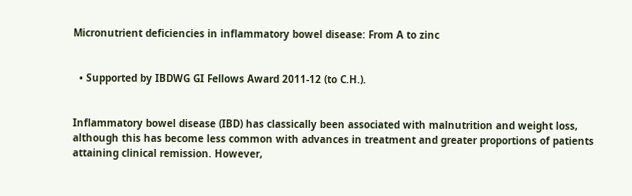Micronutrient deficiencies in inflammatory bowel disease: From A to zinc


  • Supported by IBDWG GI Fellows Award 2011-12 (to C.H.).


Inflammatory bowel disease (IBD) has classically been associated with malnutrition and weight loss, although this has become less common with advances in treatment and greater proportions of patients attaining clinical remission. However,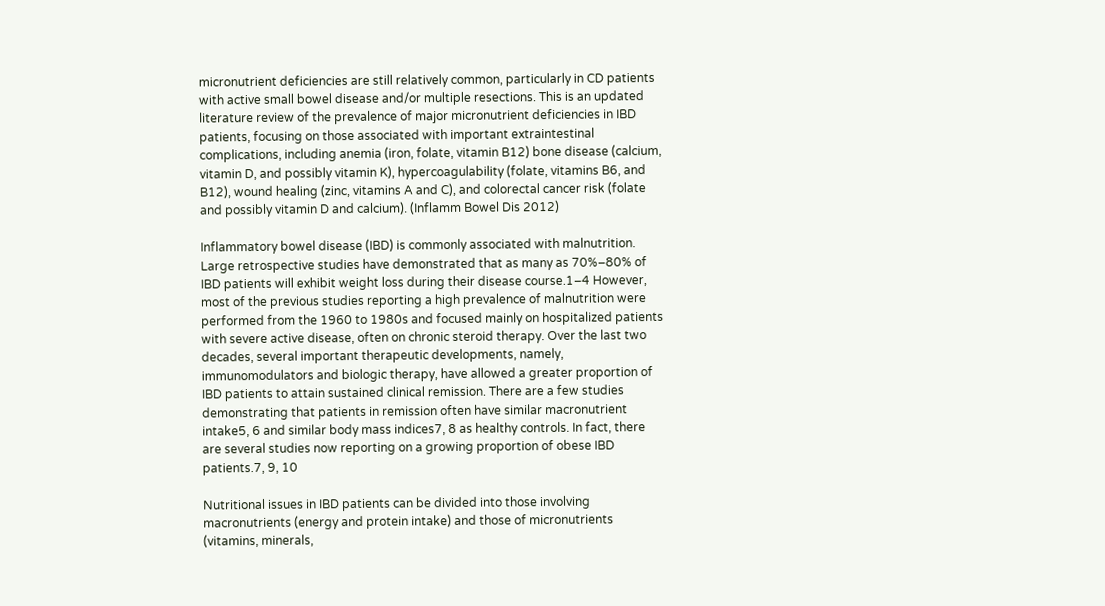micronutrient deficiencies are still relatively common, particularly in CD patients with active small bowel disease and/or multiple resections. This is an updated literature review of the prevalence of major micronutrient deficiencies in IBD patients, focusing on those associated with important extraintestinal complications, including anemia (iron, folate, vitamin B12) bone disease (calcium, vitamin D, and possibly vitamin K), hypercoagulability (folate, vitamins B6, and B12), wound healing (zinc, vitamins A and C), and colorectal cancer risk (folate and possibly vitamin D and calcium). (Inflamm Bowel Dis 2012)

Inflammatory bowel disease (IBD) is commonly associated with malnutrition. Large retrospective studies have demonstrated that as many as 70%–80% of IBD patients will exhibit weight loss during their disease course.1–4 However, most of the previous studies reporting a high prevalence of malnutrition were performed from the 1960 to 1980s and focused mainly on hospitalized patients with severe active disease, often on chronic steroid therapy. Over the last two decades, several important therapeutic developments, namely, immunomodulators and biologic therapy, have allowed a greater proportion of IBD patients to attain sustained clinical remission. There are a few studies demonstrating that patients in remission often have similar macronutrient intake5, 6 and similar body mass indices7, 8 as healthy controls. In fact, there are several studies now reporting on a growing proportion of obese IBD patients.7, 9, 10

Nutritional issues in IBD patients can be divided into those involving macronutrients (energy and protein intake) and those of micronutrients (vitamins, minerals,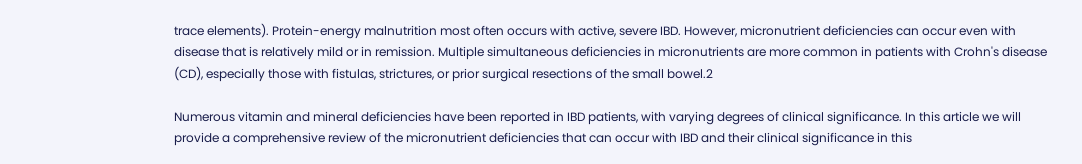trace elements). Protein-energy malnutrition most often occurs with active, severe IBD. However, micronutrient deficiencies can occur even with disease that is relatively mild or in remission. Multiple simultaneous deficiencies in micronutrients are more common in patients with Crohn's disease (CD), especially those with fistulas, strictures, or prior surgical resections of the small bowel.2

Numerous vitamin and mineral deficiencies have been reported in IBD patients, with varying degrees of clinical significance. In this article we will provide a comprehensive review of the micronutrient deficiencies that can occur with IBD and their clinical significance in this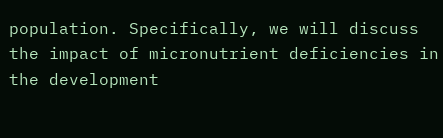population. Specifically, we will discuss the impact of micronutrient deficiencies in the development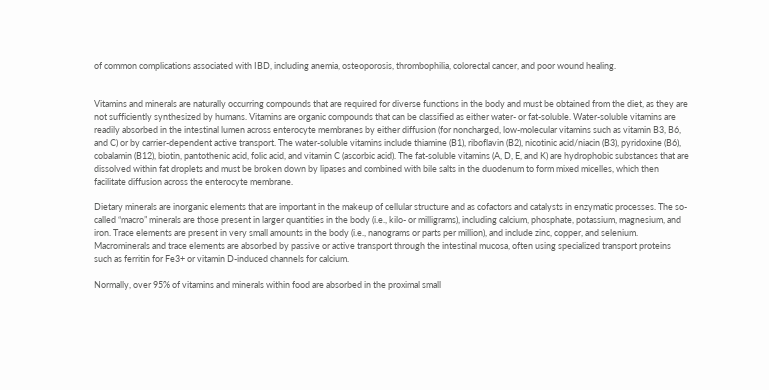of common complications associated with IBD, including anemia, osteoporosis, thrombophilia, colorectal cancer, and poor wound healing.


Vitamins and minerals are naturally occurring compounds that are required for diverse functions in the body and must be obtained from the diet, as they are not sufficiently synthesized by humans. Vitamins are organic compounds that can be classified as either water- or fat-soluble. Water-soluble vitamins are readily absorbed in the intestinal lumen across enterocyte membranes by either diffusion (for noncharged, low-molecular vitamins such as vitamin B3, B6, and C) or by carrier-dependent active transport. The water-soluble vitamins include thiamine (B1), riboflavin (B2), nicotinic acid/niacin (B3), pyridoxine (B6), cobalamin (B12), biotin, pantothenic acid, folic acid, and vitamin C (ascorbic acid). The fat-soluble vitamins (A, D, E, and K) are hydrophobic substances that are dissolved within fat droplets and must be broken down by lipases and combined with bile salts in the duodenum to form mixed micelles, which then facilitate diffusion across the enterocyte membrane.

Dietary minerals are inorganic elements that are important in the makeup of cellular structure and as cofactors and catalysts in enzymatic processes. The so-called “macro” minerals are those present in larger quantities in the body (i.e., kilo- or milligrams), including calcium, phosphate, potassium, magnesium, and iron. Trace elements are present in very small amounts in the body (i.e., nanograms or parts per million), and include zinc, copper, and selenium. Macrominerals and trace elements are absorbed by passive or active transport through the intestinal mucosa, often using specialized transport proteins such as ferritin for Fe3+ or vitamin D-induced channels for calcium.

Normally, over 95% of vitamins and minerals within food are absorbed in the proximal small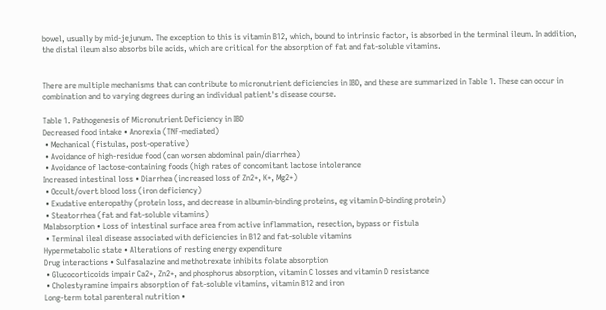bowel, usually by mid-jejunum. The exception to this is vitamin B12, which, bound to intrinsic factor, is absorbed in the terminal ileum. In addition, the distal ileum also absorbs bile acids, which are critical for the absorption of fat and fat-soluble vitamins.


There are multiple mechanisms that can contribute to micronutrient deficiencies in IBD, and these are summarized in Table 1. These can occur in combination and to varying degrees during an individual patient's disease course.

Table 1. Pathogenesis of Micronutrient Deficiency in IBD
Decreased food intake • Anorexia (TNF-mediated)
 • Mechanical (fistulas, post-operative)
 • Avoidance of high-residue food (can worsen abdominal pain/diarrhea)
 • Avoidance of lactose-containing foods (high rates of concomitant lactose intolerance
Increased intestinal loss • Diarrhea (increased loss of Zn2+, K+, Mg2+)
 • Occult/overt blood loss (iron deficiency)
 • Exudative enteropathy (protein loss, and decrease in albumin-binding proteins, eg vitamin D-binding protein)
 • Steatorrhea (fat and fat-soluble vitamins)
Malabsorption • Loss of intestinal surface area from active inflammation, resection, bypass or fistula
 • Terminal ileal disease associated with deficiencies in B12 and fat-soluble vitamins
Hypermetabolic state • Alterations of resting energy expenditure
Drug interactions • Sulfasalazine and methotrexate inhibits folate absorption
 • Glucocorticoids impair Ca2+, Zn2+, and phosphorus absorption, vitamin C losses and vitamin D resistance
 • Cholestyramine impairs absorption of fat-soluble vitamins, vitamin B12 and iron
Long-term total parenteral nutrition •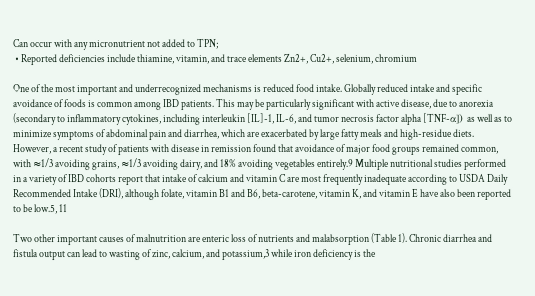Can occur with any micronutrient not added to TPN;
 • Reported deficiencies include thiamine, vitamin, and trace elements Zn2+, Cu2+, selenium, chromium

One of the most important and underrecognized mechanisms is reduced food intake. Globally reduced intake and specific avoidance of foods is common among IBD patients. This may be particularly significant with active disease, due to anorexia (secondary to inflammatory cytokines, including interleukin [IL]-1, IL-6, and tumor necrosis factor alpha [TNF-α]) as well as to minimize symptoms of abdominal pain and diarrhea, which are exacerbated by large fatty meals and high-residue diets. However, a recent study of patients with disease in remission found that avoidance of major food groups remained common, with ≈1/3 avoiding grains, ≈1/3 avoiding dairy, and 18% avoiding vegetables entirely.9 Multiple nutritional studies performed in a variety of IBD cohorts report that intake of calcium and vitamin C are most frequently inadequate according to USDA Daily Recommended Intake (DRI), although folate, vitamin B1 and B6, beta-carotene, vitamin K, and vitamin E have also been reported to be low.5, 11

Two other important causes of malnutrition are enteric loss of nutrients and malabsorption (Table 1). Chronic diarrhea and fistula output can lead to wasting of zinc, calcium, and potassium,3 while iron deficiency is the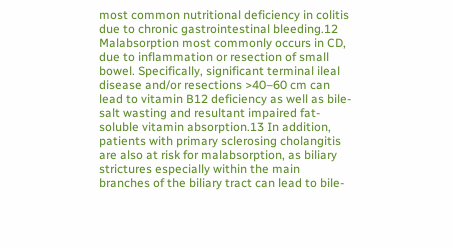most common nutritional deficiency in colitis due to chronic gastrointestinal bleeding.12 Malabsorption most commonly occurs in CD, due to inflammation or resection of small bowel. Specifically, significant terminal ileal disease and/or resections >40–60 cm can lead to vitamin B12 deficiency as well as bile-salt wasting and resultant impaired fat-soluble vitamin absorption.13 In addition, patients with primary sclerosing cholangitis are also at risk for malabsorption, as biliary strictures especially within the main branches of the biliary tract can lead to bile-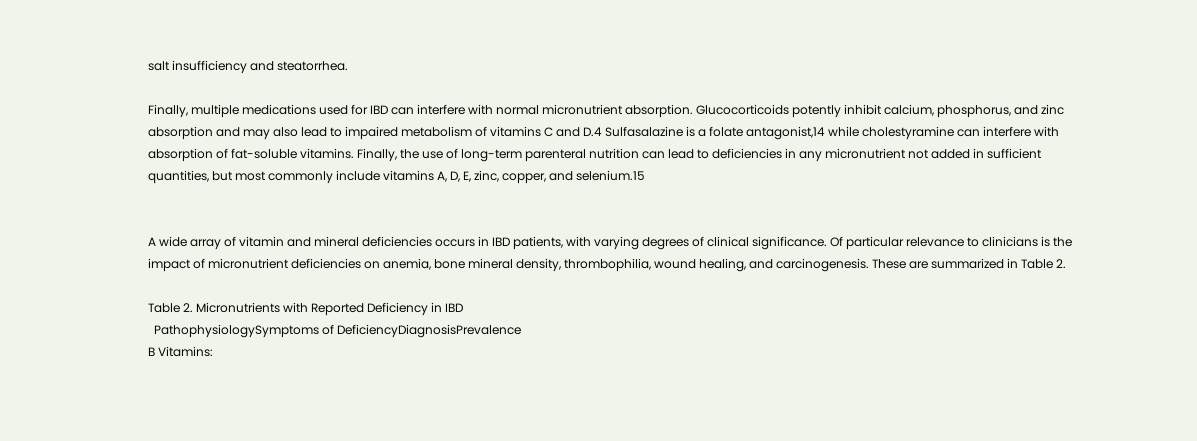salt insufficiency and steatorrhea.

Finally, multiple medications used for IBD can interfere with normal micronutrient absorption. Glucocorticoids potently inhibit calcium, phosphorus, and zinc absorption and may also lead to impaired metabolism of vitamins C and D.4 Sulfasalazine is a folate antagonist,14 while cholestyramine can interfere with absorption of fat-soluble vitamins. Finally, the use of long-term parenteral nutrition can lead to deficiencies in any micronutrient not added in sufficient quantities, but most commonly include vitamins A, D, E, zinc, copper, and selenium.15


A wide array of vitamin and mineral deficiencies occurs in IBD patients, with varying degrees of clinical significance. Of particular relevance to clinicians is the impact of micronutrient deficiencies on anemia, bone mineral density, thrombophilia, wound healing, and carcinogenesis. These are summarized in Table 2.

Table 2. Micronutrients with Reported Deficiency in IBD
  PathophysiologySymptoms of DeficiencyDiagnosisPrevalence
B Vitamins: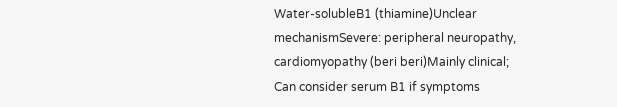Water-solubleB1 (thiamine)Unclear mechanismSevere: peripheral neuropathy, cardiomyopathy (beri beri)Mainly clinical; Can consider serum B1 if symptoms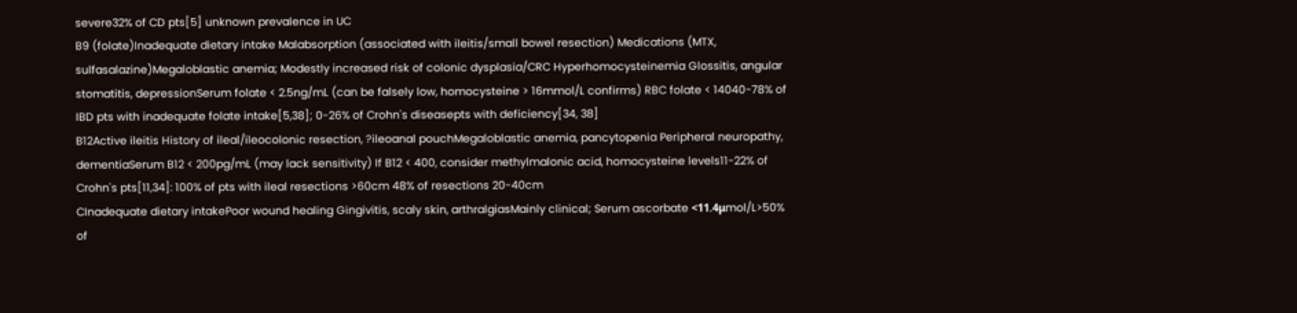severe32% of CD pts[5] unknown prevalence in UC
B9 (folate)Inadequate dietary intake Malabsorption (associated with ileitis/small bowel resection) Medications (MTX, sulfasalazine)Megaloblastic anemia; Modestly increased risk of colonic dysplasia/CRC Hyperhomocysteinemia Glossitis, angular stomatitis, depressionSerum folate < 2.5ng/mL (can be falsely low, homocysteine > 16mmol/L confirms) RBC folate < 14040-78% of IBD pts with inadequate folate intake[5,38]; 0-26% of Crohn's diseasepts with deficiency[34, 38]
B12Active ileitis History of ileal/ileocolonic resection, ?ileoanal pouchMegaloblastic anemia, pancytopenia Peripheral neuropathy, dementiaSerum B12 < 200pg/mL (may lack sensitivity) If B12 < 400, consider methylmalonic acid, homocysteine levels11-22% of Crohn's pts[11,34]: 100% of pts with ileal resections >60cm 48% of resections 20-40cm
CInadequate dietary intakePoor wound healing Gingivitis, scaly skin, arthralgiasMainly clinical; Serum ascorbate <11.4μmol/L>50% of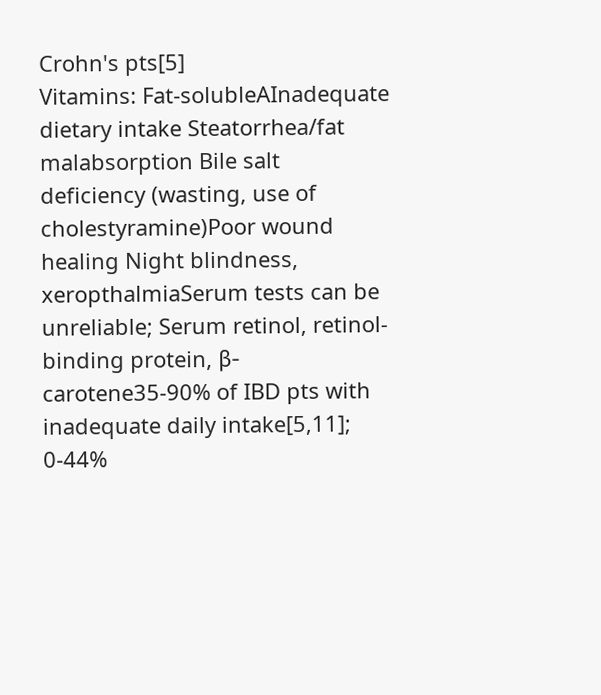Crohn's pts[5]
Vitamins: Fat-solubleAInadequate dietary intake Steatorrhea/fat malabsorption Bile salt deficiency (wasting, use of cholestyramine)Poor wound healing Night blindness, xeropthalmiaSerum tests can be unreliable; Serum retinol, retinol-binding protein, β-carotene35-90% of IBD pts with inadequate daily intake[5,11]; 0-44%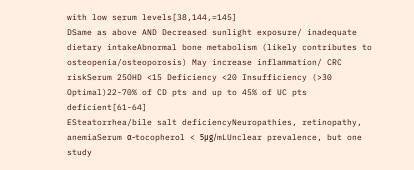with low serum levels[38,144,=145]
DSame as above AND Decreased sunlight exposure/ inadequate dietary intakeAbnormal bone metabolism (likely contributes to osteopenia/osteoporosis) May increase inflammation/ CRC riskSerum 25OHD <15 Deficiency <20 Insufficiency (>30 Optimal)22-70% of CD pts and up to 45% of UC pts deficient[61-64]
ESteatorrhea/bile salt deficiencyNeuropathies, retinopathy, anemiaSerum α-tocopherol < 5μg/mLUnclear prevalence, but one study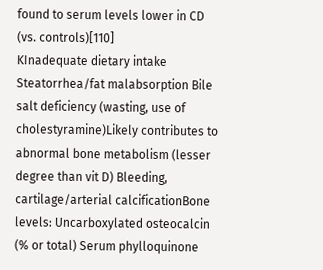found to serum levels lower in CD (vs. controls)[110]
KInadequate dietary intake Steatorrhea/fat malabsorption Bile salt deficiency (wasting, use of cholestyramine)Likely contributes to abnormal bone metabolism (lesser degree than vit D) Bleeding, cartilage/arterial calcificationBone levels: Uncarboxylated osteocalcin (% or total) Serum phylloquinone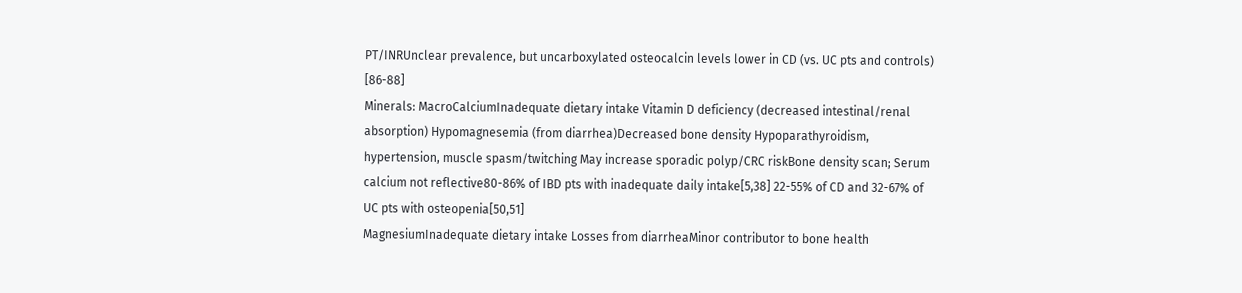PT/INRUnclear prevalence, but uncarboxylated osteocalcin levels lower in CD (vs. UC pts and controls) [86-88]
Minerals: MacroCalciumInadequate dietary intake Vitamin D deficiency (decreased intestinal/renal absorption) Hypomagnesemia (from diarrhea)Decreased bone density Hypoparathyroidism, hypertension, muscle spasm/twitching May increase sporadic polyp/CRC riskBone density scan; Serum calcium not reflective80-86% of IBD pts with inadequate daily intake[5,38] 22-55% of CD and 32-67% of UC pts with osteopenia[50,51]
MagnesiumInadequate dietary intake Losses from diarrheaMinor contributor to bone health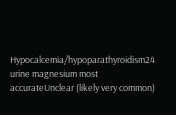Hypocalcemia/hypoparathyroidism24 urine magnesium most accurateUnclear (likely very common)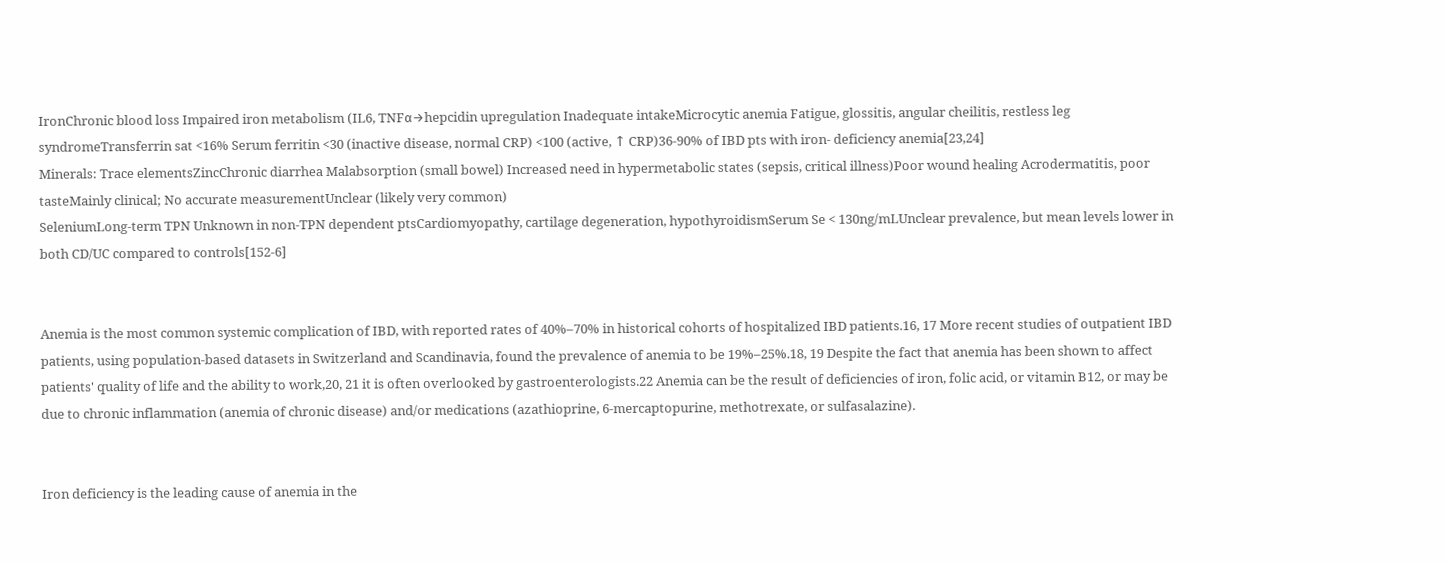IronChronic blood loss Impaired iron metabolism (IL6, TNFα→hepcidin upregulation Inadequate intakeMicrocytic anemia Fatigue, glossitis, angular cheilitis, restless leg syndromeTransferrin sat <16% Serum ferritin <30 (inactive disease, normal CRP) <100 (active, ↑ CRP)36-90% of IBD pts with iron- deficiency anemia[23,24]
Minerals: Trace elementsZincChronic diarrhea Malabsorption (small bowel) Increased need in hypermetabolic states (sepsis, critical illness)Poor wound healing Acrodermatitis, poor tasteMainly clinical; No accurate measurementUnclear (likely very common)
SeleniumLong-term TPN Unknown in non-TPN dependent ptsCardiomyopathy, cartilage degeneration, hypothyroidismSerum Se < 130ng/mLUnclear prevalence, but mean levels lower in both CD/UC compared to controls[152-6]


Anemia is the most common systemic complication of IBD, with reported rates of 40%–70% in historical cohorts of hospitalized IBD patients.16, 17 More recent studies of outpatient IBD patients, using population-based datasets in Switzerland and Scandinavia, found the prevalence of anemia to be 19%–25%.18, 19 Despite the fact that anemia has been shown to affect patients' quality of life and the ability to work,20, 21 it is often overlooked by gastroenterologists.22 Anemia can be the result of deficiencies of iron, folic acid, or vitamin B12, or may be due to chronic inflammation (anemia of chronic disease) and/or medications (azathioprine, 6-mercaptopurine, methotrexate, or sulfasalazine).


Iron deficiency is the leading cause of anemia in the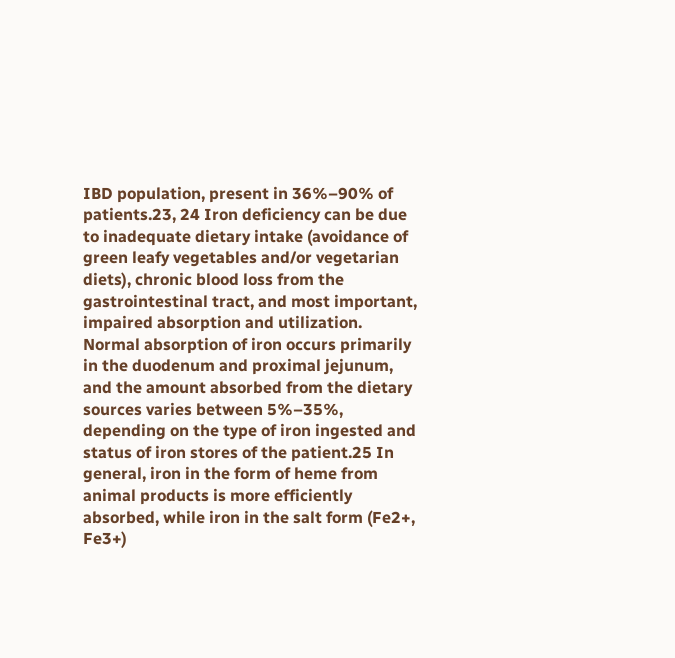IBD population, present in 36%–90% of patients.23, 24 Iron deficiency can be due to inadequate dietary intake (avoidance of green leafy vegetables and/or vegetarian diets), chronic blood loss from the gastrointestinal tract, and most important, impaired absorption and utilization. Normal absorption of iron occurs primarily in the duodenum and proximal jejunum, and the amount absorbed from the dietary sources varies between 5%–35%, depending on the type of iron ingested and status of iron stores of the patient.25 In general, iron in the form of heme from animal products is more efficiently absorbed, while iron in the salt form (Fe2+, Fe3+)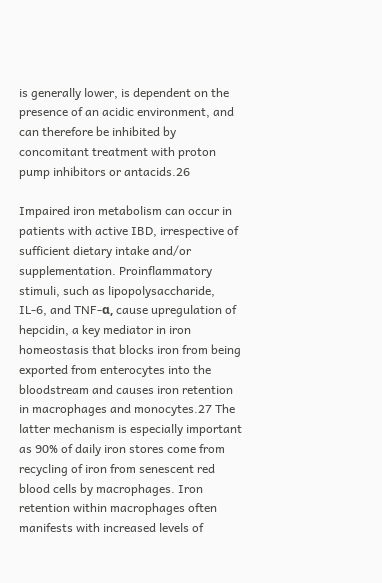is generally lower, is dependent on the presence of an acidic environment, and can therefore be inhibited by concomitant treatment with proton pump inhibitors or antacids.26

Impaired iron metabolism can occur in patients with active IBD, irrespective of sufficient dietary intake and/or supplementation. Proinflammatory stimuli, such as lipopolysaccharide, IL-6, and TNF-α, cause upregulation of hepcidin, a key mediator in iron homeostasis that blocks iron from being exported from enterocytes into the bloodstream and causes iron retention in macrophages and monocytes.27 The latter mechanism is especially important as 90% of daily iron stores come from recycling of iron from senescent red blood cells by macrophages. Iron retention within macrophages often manifests with increased levels of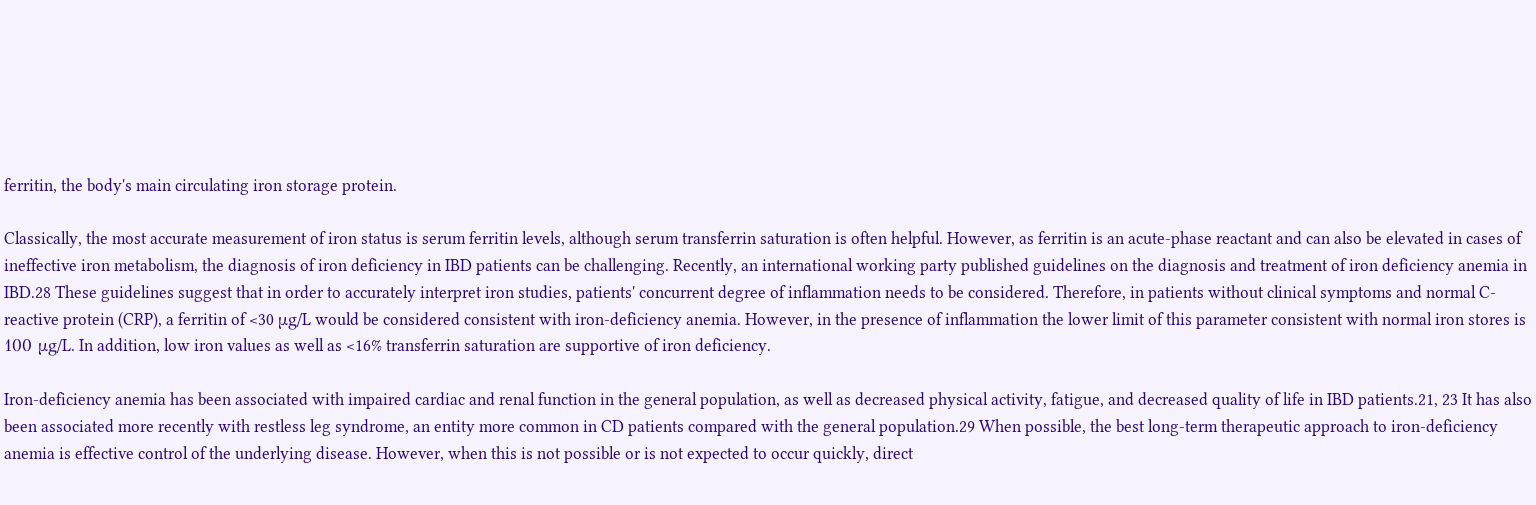ferritin, the body's main circulating iron storage protein.

Classically, the most accurate measurement of iron status is serum ferritin levels, although serum transferrin saturation is often helpful. However, as ferritin is an acute-phase reactant and can also be elevated in cases of ineffective iron metabolism, the diagnosis of iron deficiency in IBD patients can be challenging. Recently, an international working party published guidelines on the diagnosis and treatment of iron deficiency anemia in IBD.28 These guidelines suggest that in order to accurately interpret iron studies, patients' concurrent degree of inflammation needs to be considered. Therefore, in patients without clinical symptoms and normal C-reactive protein (CRP), a ferritin of <30 μg/L would be considered consistent with iron-deficiency anemia. However, in the presence of inflammation the lower limit of this parameter consistent with normal iron stores is 100 μg/L. In addition, low iron values as well as <16% transferrin saturation are supportive of iron deficiency.

Iron-deficiency anemia has been associated with impaired cardiac and renal function in the general population, as well as decreased physical activity, fatigue, and decreased quality of life in IBD patients.21, 23 It has also been associated more recently with restless leg syndrome, an entity more common in CD patients compared with the general population.29 When possible, the best long-term therapeutic approach to iron-deficiency anemia is effective control of the underlying disease. However, when this is not possible or is not expected to occur quickly, direct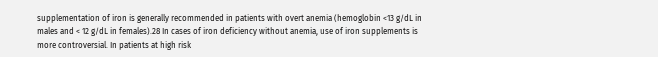supplementation of iron is generally recommended in patients with overt anemia (hemoglobin <13 g/dL in males and < 12 g/dL in females).28 In cases of iron deficiency without anemia, use of iron supplements is more controversial. In patients at high risk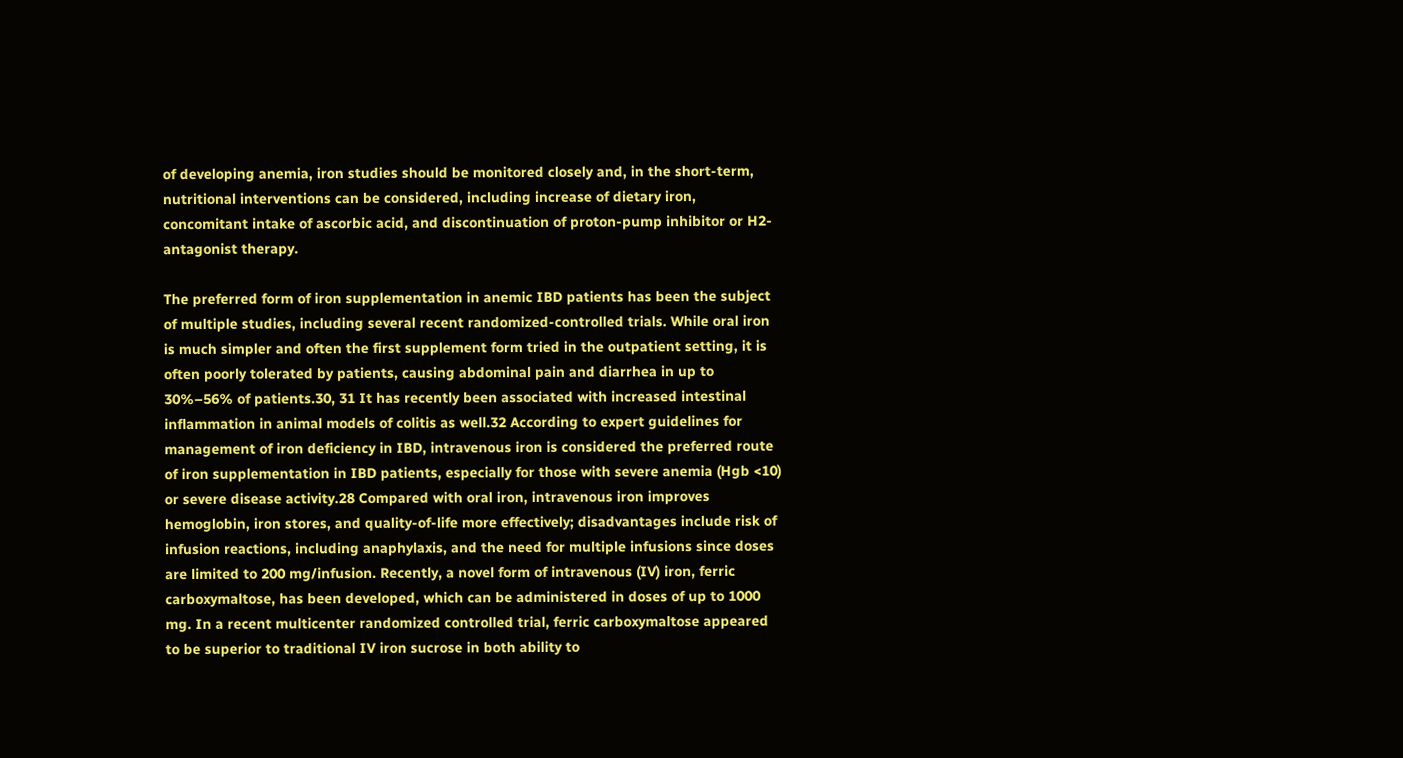of developing anemia, iron studies should be monitored closely and, in the short-term, nutritional interventions can be considered, including increase of dietary iron, concomitant intake of ascorbic acid, and discontinuation of proton-pump inhibitor or H2-antagonist therapy.

The preferred form of iron supplementation in anemic IBD patients has been the subject of multiple studies, including several recent randomized-controlled trials. While oral iron is much simpler and often the first supplement form tried in the outpatient setting, it is often poorly tolerated by patients, causing abdominal pain and diarrhea in up to 30%–56% of patients.30, 31 It has recently been associated with increased intestinal inflammation in animal models of colitis as well.32 According to expert guidelines for management of iron deficiency in IBD, intravenous iron is considered the preferred route of iron supplementation in IBD patients, especially for those with severe anemia (Hgb <10) or severe disease activity.28 Compared with oral iron, intravenous iron improves hemoglobin, iron stores, and quality-of-life more effectively; disadvantages include risk of infusion reactions, including anaphylaxis, and the need for multiple infusions since doses are limited to 200 mg/infusion. Recently, a novel form of intravenous (IV) iron, ferric carboxymaltose, has been developed, which can be administered in doses of up to 1000 mg. In a recent multicenter randomized controlled trial, ferric carboxymaltose appeared to be superior to traditional IV iron sucrose in both ability to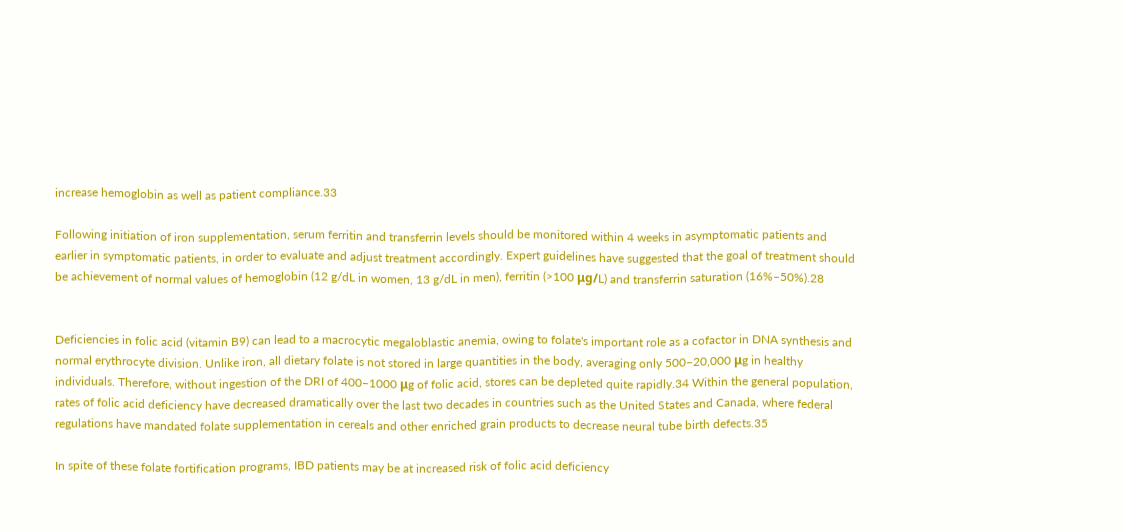increase hemoglobin as well as patient compliance.33

Following initiation of iron supplementation, serum ferritin and transferrin levels should be monitored within 4 weeks in asymptomatic patients and earlier in symptomatic patients, in order to evaluate and adjust treatment accordingly. Expert guidelines have suggested that the goal of treatment should be achievement of normal values of hemoglobin (12 g/dL in women, 13 g/dL in men), ferritin (>100 μg/L) and transferrin saturation (16%–50%).28


Deficiencies in folic acid (vitamin B9) can lead to a macrocytic megaloblastic anemia, owing to folate's important role as a cofactor in DNA synthesis and normal erythrocyte division. Unlike iron, all dietary folate is not stored in large quantities in the body, averaging only 500–20,000 μg in healthy individuals. Therefore, without ingestion of the DRI of 400–1000 μg of folic acid, stores can be depleted quite rapidly.34 Within the general population, rates of folic acid deficiency have decreased dramatically over the last two decades in countries such as the United States and Canada, where federal regulations have mandated folate supplementation in cereals and other enriched grain products to decrease neural tube birth defects.35

In spite of these folate fortification programs, IBD patients may be at increased risk of folic acid deficiency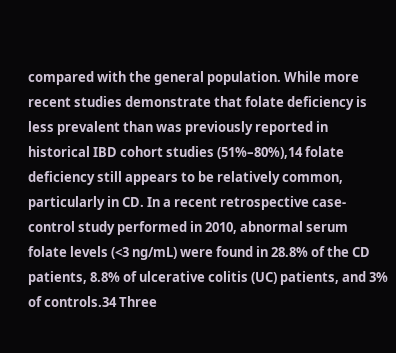compared with the general population. While more recent studies demonstrate that folate deficiency is less prevalent than was previously reported in historical IBD cohort studies (51%–80%),14 folate deficiency still appears to be relatively common, particularly in CD. In a recent retrospective case-control study performed in 2010, abnormal serum folate levels (<3 ng/mL) were found in 28.8% of the CD patients, 8.8% of ulcerative colitis (UC) patients, and 3% of controls.34 Three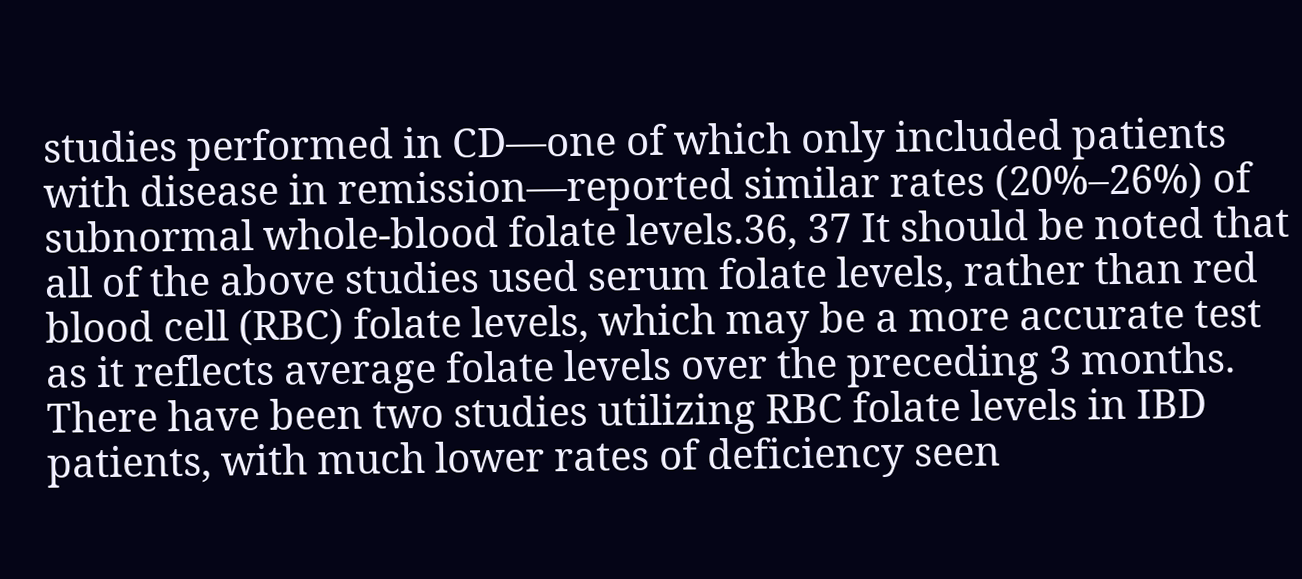studies performed in CD—one of which only included patients with disease in remission—reported similar rates (20%–26%) of subnormal whole-blood folate levels.36, 37 It should be noted that all of the above studies used serum folate levels, rather than red blood cell (RBC) folate levels, which may be a more accurate test as it reflects average folate levels over the preceding 3 months. There have been two studies utilizing RBC folate levels in IBD patients, with much lower rates of deficiency seen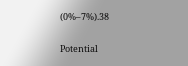(0%–7%).38

Potential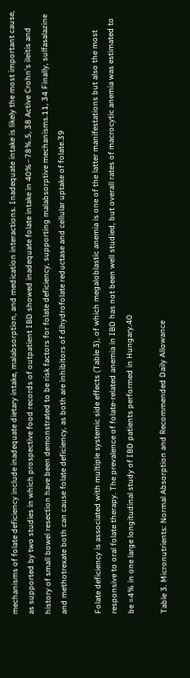mechanisms of folate deficiency include inadequate dietary intake, malabsorption, and medication interactions. Inadequate intake is likely the most important cause, as supported by two studies in which prospective food records of outpatient IBD showed inadequate folate intake in 40%–78%.5, 38 Active Crohn's ileitis and history of small bowel resection have been demonstrated to be risk factors for folate deficiency, supporting malabsorptive mechanisms.11, 34 Finally, sulfasalazine and methotrexate both can cause folate deficiency, as both are inhibitors of dihydrofolate reductase and cellular uptake of folate.39

Folate deficiency is associated with multiple systemic side effects (Table 3), of which megaloblastic anemia is one of the latter manifestations but also the most responsive to oral folate therapy. The prevalence of folate-related anemia in IBD has not been well studied, but overall rates of macrocytic anemia was estimated to be ≈4% in one large longitudinal study of IBD patients performed in Hungary.40

Table 3. Micronutrients: Normal Absorption and Recommended Daily Allowance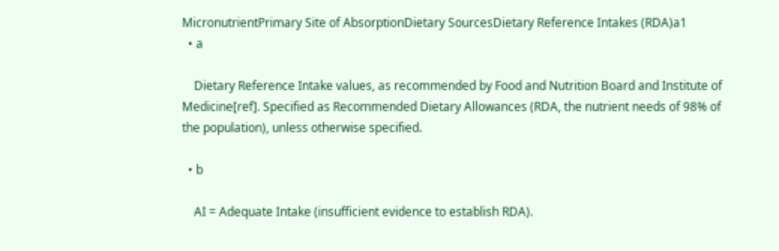MicronutrientPrimary Site of AbsorptionDietary SourcesDietary Reference Intakes (RDA)a1
  • a

    Dietary Reference Intake values, as recommended by Food and Nutrition Board and Institute of Medicine[ref]. Specified as Recommended Dietary Allowances (RDA, the nutrient needs of 98% of the population), unless otherwise specified.

  • b

    AI = Adequate Intake (insufficient evidence to establish RDA).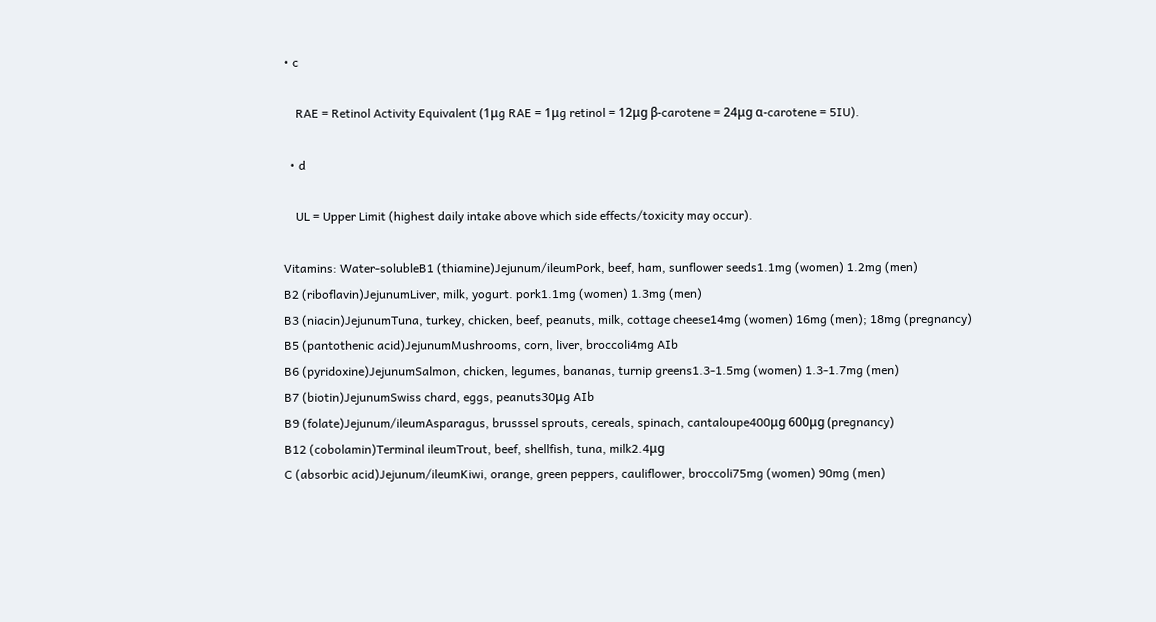• c

    RAE = Retinol Activity Equivalent (1μg RAE = 1μg retinol = 12μg β-carotene = 24μg α-carotene = 5IU).

  • d

    UL = Upper Limit (highest daily intake above which side effects/toxicity may occur).

Vitamins: Water-solubleB1 (thiamine)Jejunum/ileumPork, beef, ham, sunflower seeds1.1mg (women) 1.2mg (men)
B2 (riboflavin)JejunumLiver, milk, yogurt. pork1.1mg (women) 1.3mg (men)
B3 (niacin)JejunumTuna, turkey, chicken, beef, peanuts, milk, cottage cheese14mg (women) 16mg (men); 18mg (pregnancy)
B5 (pantothenic acid)JejunumMushrooms, corn, liver, broccoli4mg AIb
B6 (pyridoxine)JejunumSalmon, chicken, legumes, bananas, turnip greens1.3-1.5mg (women) 1.3-1.7mg (men)
B7 (biotin)JejunumSwiss chard, eggs, peanuts30μg AIb
B9 (folate)Jejunum/ileumAsparagus, brusssel sprouts, cereals, spinach, cantaloupe400μg 600μg (pregnancy)
B12 (cobolamin)Terminal ileumTrout, beef, shellfish, tuna, milk2.4μg
C (absorbic acid)Jejunum/ileumKiwi, orange, green peppers, cauliflower, broccoli75mg (women) 90mg (men)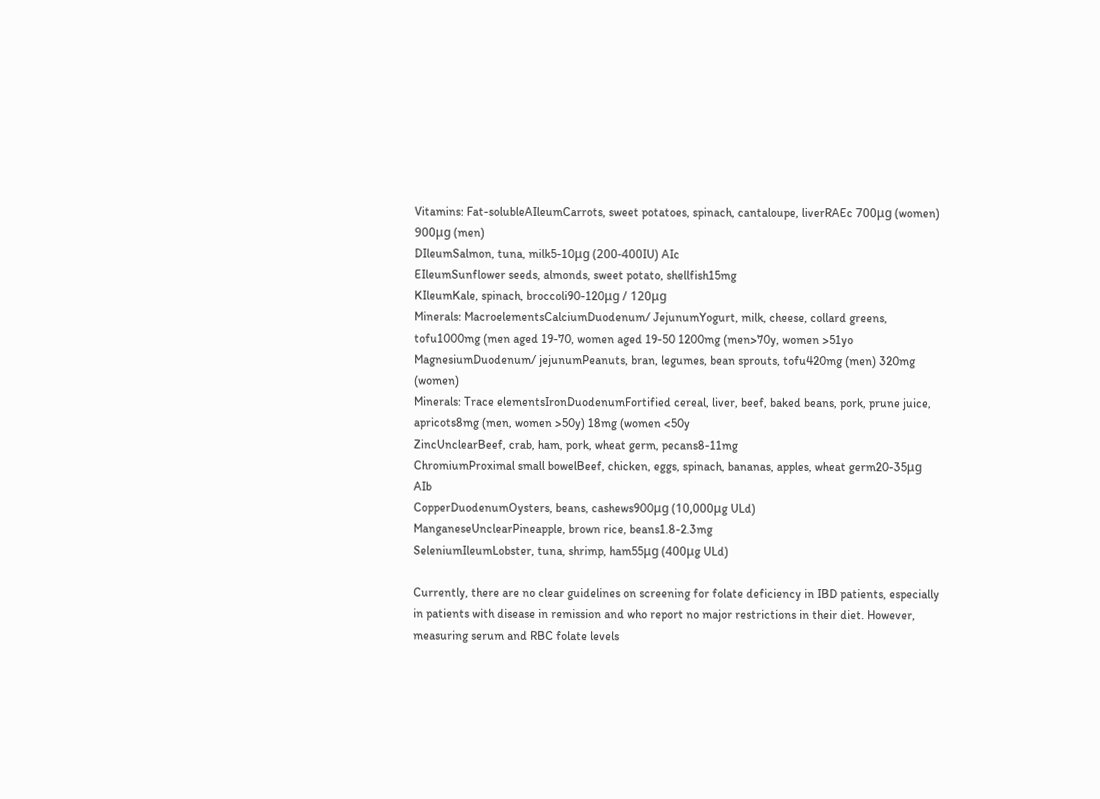Vitamins: Fat-solubleAIleumCarrots, sweet potatoes, spinach, cantaloupe, liverRAEc 700μg (women) 900μg (men)
DIleumSalmon, tuna, milk5-10μg (200-400IU) AIc
EIleumSunflower seeds, almonds, sweet potato, shellfish15mg
KIleumKale, spinach, broccoli90-120μg / 120μg
Minerals: MacroelementsCalciumDuodenum/ JejunumYogurt, milk, cheese, collard greens, tofu1000mg (men aged 19-70, women aged 19-50 1200mg (men>70y, women >51yo
MagnesiumDuodenum/ jejunumPeanuts, bran, legumes, bean sprouts, tofu420mg (men) 320mg (women)
Minerals: Trace elementsIronDuodenumFortified cereal, liver, beef, baked beans, pork, prune juice, apricots8mg (men, women >50y) 18mg (women <50y
ZincUnclearBeef, crab, ham, pork, wheat germ, pecans8-11mg
ChromiumProximal small bowelBeef, chicken, eggs, spinach, bananas, apples, wheat germ20-35μg AIb
CopperDuodenumOysters, beans, cashews900μg (10,000μg ULd)
ManganeseUnclearPineapple, brown rice, beans1.8-2.3mg
SeleniumIleumLobster, tuna, shrimp, ham55μg (400μg ULd)

Currently, there are no clear guidelines on screening for folate deficiency in IBD patients, especially in patients with disease in remission and who report no major restrictions in their diet. However, measuring serum and RBC folate levels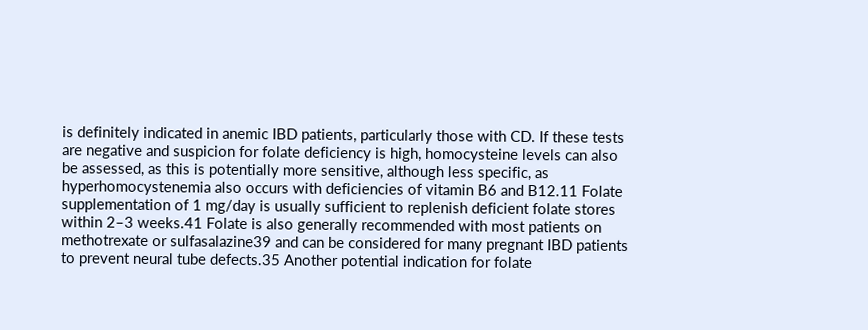is definitely indicated in anemic IBD patients, particularly those with CD. If these tests are negative and suspicion for folate deficiency is high, homocysteine levels can also be assessed, as this is potentially more sensitive, although less specific, as hyperhomocystenemia also occurs with deficiencies of vitamin B6 and B12.11 Folate supplementation of 1 mg/day is usually sufficient to replenish deficient folate stores within 2–3 weeks.41 Folate is also generally recommended with most patients on methotrexate or sulfasalazine39 and can be considered for many pregnant IBD patients to prevent neural tube defects.35 Another potential indication for folate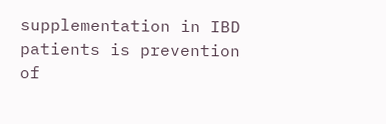supplementation in IBD patients is prevention of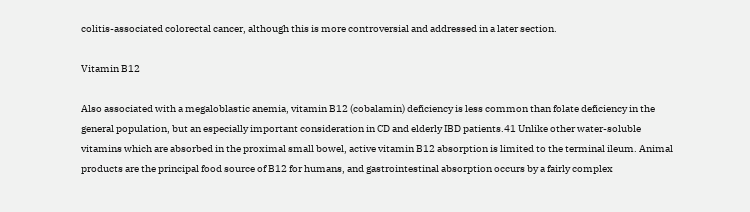colitis-associated colorectal cancer, although this is more controversial and addressed in a later section.

Vitamin B12

Also associated with a megaloblastic anemia, vitamin B12 (cobalamin) deficiency is less common than folate deficiency in the general population, but an especially important consideration in CD and elderly IBD patients.41 Unlike other water-soluble vitamins which are absorbed in the proximal small bowel, active vitamin B12 absorption is limited to the terminal ileum. Animal products are the principal food source of B12 for humans, and gastrointestinal absorption occurs by a fairly complex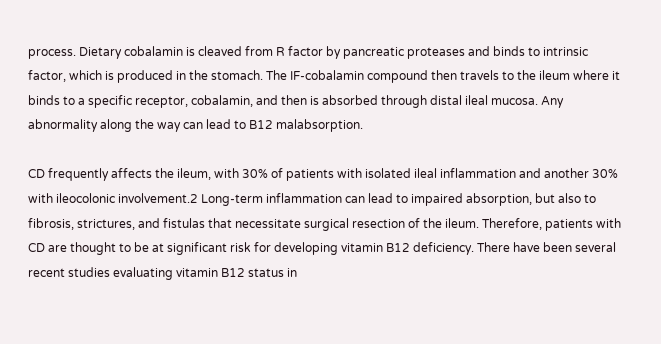process. Dietary cobalamin is cleaved from R factor by pancreatic proteases and binds to intrinsic factor, which is produced in the stomach. The IF-cobalamin compound then travels to the ileum where it binds to a specific receptor, cobalamin, and then is absorbed through distal ileal mucosa. Any abnormality along the way can lead to B12 malabsorption.

CD frequently affects the ileum, with 30% of patients with isolated ileal inflammation and another 30% with ileocolonic involvement.2 Long-term inflammation can lead to impaired absorption, but also to fibrosis, strictures, and fistulas that necessitate surgical resection of the ileum. Therefore, patients with CD are thought to be at significant risk for developing vitamin B12 deficiency. There have been several recent studies evaluating vitamin B12 status in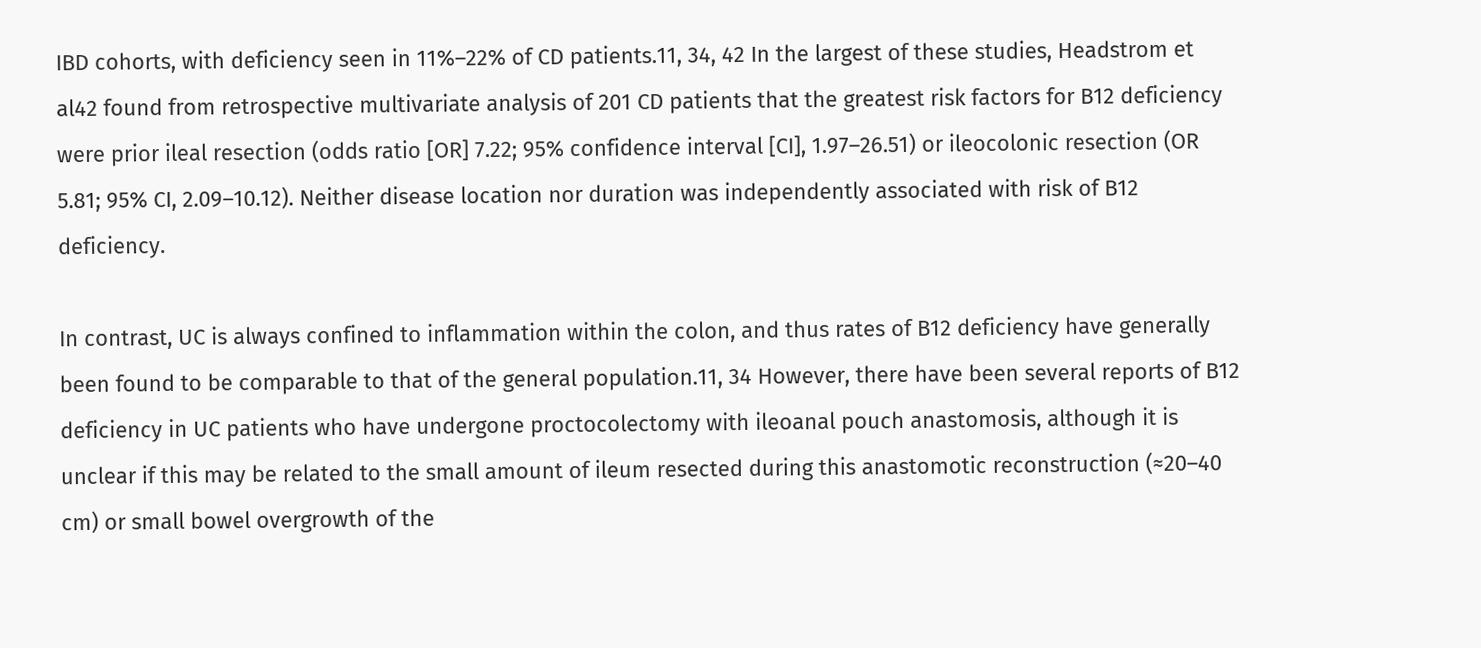IBD cohorts, with deficiency seen in 11%–22% of CD patients.11, 34, 42 In the largest of these studies, Headstrom et al42 found from retrospective multivariate analysis of 201 CD patients that the greatest risk factors for B12 deficiency were prior ileal resection (odds ratio [OR] 7.22; 95% confidence interval [CI], 1.97–26.51) or ileocolonic resection (OR 5.81; 95% CI, 2.09–10.12). Neither disease location nor duration was independently associated with risk of B12 deficiency.

In contrast, UC is always confined to inflammation within the colon, and thus rates of B12 deficiency have generally been found to be comparable to that of the general population.11, 34 However, there have been several reports of B12 deficiency in UC patients who have undergone proctocolectomy with ileoanal pouch anastomosis, although it is unclear if this may be related to the small amount of ileum resected during this anastomotic reconstruction (≈20–40 cm) or small bowel overgrowth of the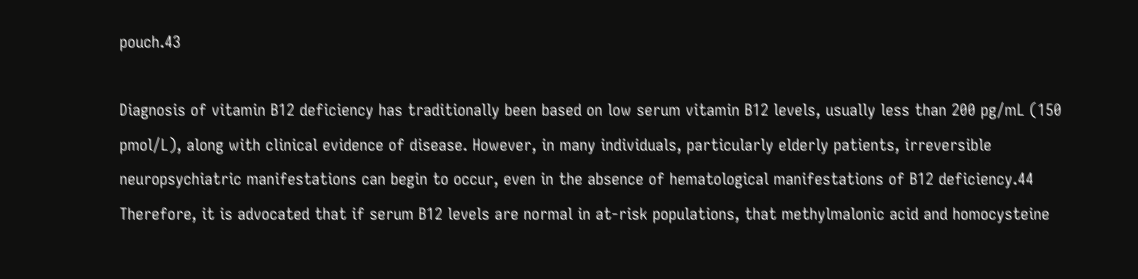pouch.43

Diagnosis of vitamin B12 deficiency has traditionally been based on low serum vitamin B12 levels, usually less than 200 pg/mL (150 pmol/L), along with clinical evidence of disease. However, in many individuals, particularly elderly patients, irreversible neuropsychiatric manifestations can begin to occur, even in the absence of hematological manifestations of B12 deficiency.44 Therefore, it is advocated that if serum B12 levels are normal in at-risk populations, that methylmalonic acid and homocysteine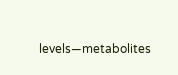levels—metabolites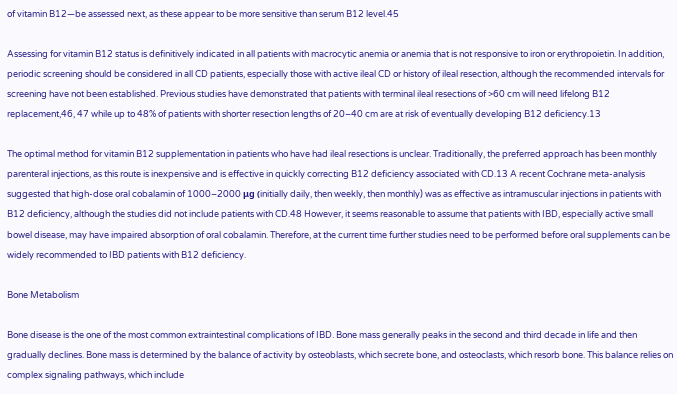of vitamin B12—be assessed next, as these appear to be more sensitive than serum B12 level.45

Assessing for vitamin B12 status is definitively indicated in all patients with macrocytic anemia or anemia that is not responsive to iron or erythropoietin. In addition, periodic screening should be considered in all CD patients, especially those with active ileal CD or history of ileal resection, although the recommended intervals for screening have not been established. Previous studies have demonstrated that patients with terminal ileal resections of >60 cm will need lifelong B12 replacement,46, 47 while up to 48% of patients with shorter resection lengths of 20–40 cm are at risk of eventually developing B12 deficiency.13

The optimal method for vitamin B12 supplementation in patients who have had ileal resections is unclear. Traditionally, the preferred approach has been monthly parenteral injections, as this route is inexpensive and is effective in quickly correcting B12 deficiency associated with CD.13 A recent Cochrane meta-analysis suggested that high-dose oral cobalamin of 1000–2000 μg (initially daily, then weekly, then monthly) was as effective as intramuscular injections in patients with B12 deficiency, although the studies did not include patients with CD.48 However, it seems reasonable to assume that patients with IBD, especially active small bowel disease, may have impaired absorption of oral cobalamin. Therefore, at the current time further studies need to be performed before oral supplements can be widely recommended to IBD patients with B12 deficiency.

Bone Metabolism

Bone disease is the one of the most common extraintestinal complications of IBD. Bone mass generally peaks in the second and third decade in life and then gradually declines. Bone mass is determined by the balance of activity by osteoblasts, which secrete bone, and osteoclasts, which resorb bone. This balance relies on complex signaling pathways, which include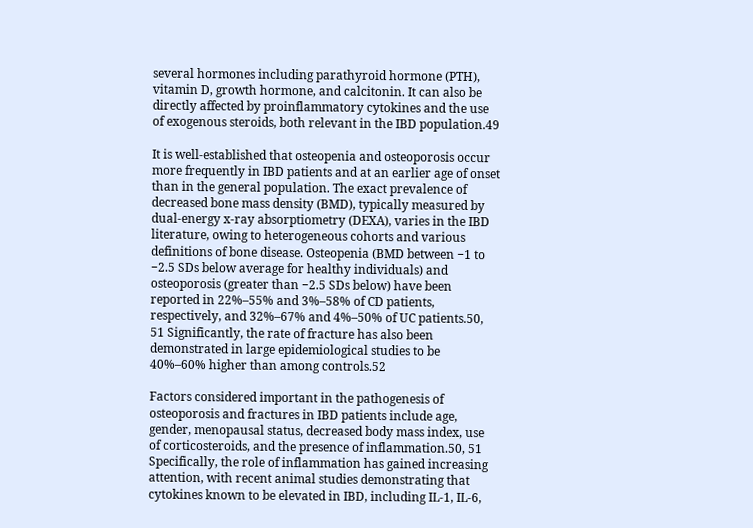several hormones including parathyroid hormone (PTH), vitamin D, growth hormone, and calcitonin. It can also be directly affected by proinflammatory cytokines and the use of exogenous steroids, both relevant in the IBD population.49

It is well-established that osteopenia and osteoporosis occur more frequently in IBD patients and at an earlier age of onset than in the general population. The exact prevalence of decreased bone mass density (BMD), typically measured by dual-energy x-ray absorptiometry (DEXA), varies in the IBD literature, owing to heterogeneous cohorts and various definitions of bone disease. Osteopenia (BMD between −1 to −2.5 SDs below average for healthy individuals) and osteoporosis (greater than −2.5 SDs below) have been reported in 22%–55% and 3%–58% of CD patients, respectively, and 32%–67% and 4%–50% of UC patients.50, 51 Significantly, the rate of fracture has also been demonstrated in large epidemiological studies to be 40%–60% higher than among controls.52

Factors considered important in the pathogenesis of osteoporosis and fractures in IBD patients include age, gender, menopausal status, decreased body mass index, use of corticosteroids, and the presence of inflammation.50, 51 Specifically, the role of inflammation has gained increasing attention, with recent animal studies demonstrating that cytokines known to be elevated in IBD, including IL-1, IL-6,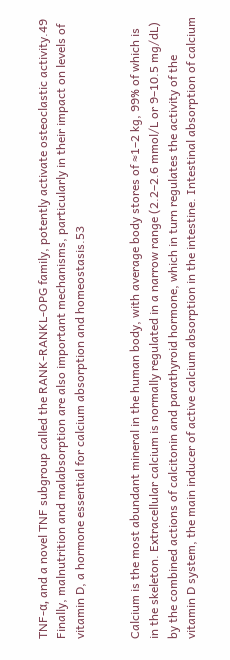TNF-α, and a novel TNF subgroup called the RANK-RANKL-OPG family, potently activate osteoclastic activity.49 Finally, malnutrition and malabsorption are also important mechanisms, particularly in their impact on levels of vitamin D, a hormone essential for calcium absorption and homeostasis.53


Calcium is the most abundant mineral in the human body, with average body stores of ≈1–2 kg, 99% of which is in the skeleton. Extracellular calcium is normally regulated in a narrow range (2.2–2.6 mmol/L or 9–10.5 mg/dL) by the combined actions of calcitonin and parathyroid hormone, which in turn regulates the activity of the vitamin D system, the main inducer of active calcium absorption in the intestine. Intestinal absorption of calcium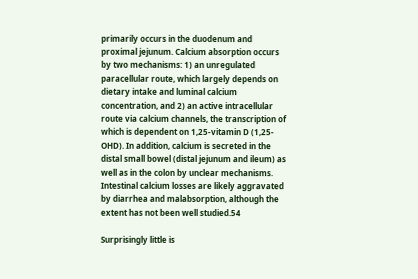primarily occurs in the duodenum and proximal jejunum. Calcium absorption occurs by two mechanisms: 1) an unregulated paracellular route, which largely depends on dietary intake and luminal calcium concentration, and 2) an active intracellular route via calcium channels, the transcription of which is dependent on 1,25-vitamin D (1,25-OHD). In addition, calcium is secreted in the distal small bowel (distal jejunum and ileum) as well as in the colon by unclear mechanisms. Intestinal calcium losses are likely aggravated by diarrhea and malabsorption, although the extent has not been well studied.54

Surprisingly little is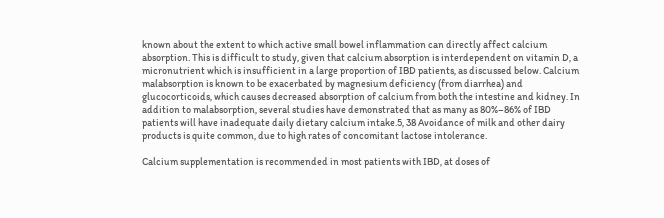known about the extent to which active small bowel inflammation can directly affect calcium absorption. This is difficult to study, given that calcium absorption is interdependent on vitamin D, a micronutrient which is insufficient in a large proportion of IBD patients, as discussed below. Calcium malabsorption is known to be exacerbated by magnesium deficiency (from diarrhea) and glucocorticoids, which causes decreased absorption of calcium from both the intestine and kidney. In addition to malabsorption, several studies have demonstrated that as many as 80%–86% of IBD patients will have inadequate daily dietary calcium intake.5, 38 Avoidance of milk and other dairy products is quite common, due to high rates of concomitant lactose intolerance.

Calcium supplementation is recommended in most patients with IBD, at doses of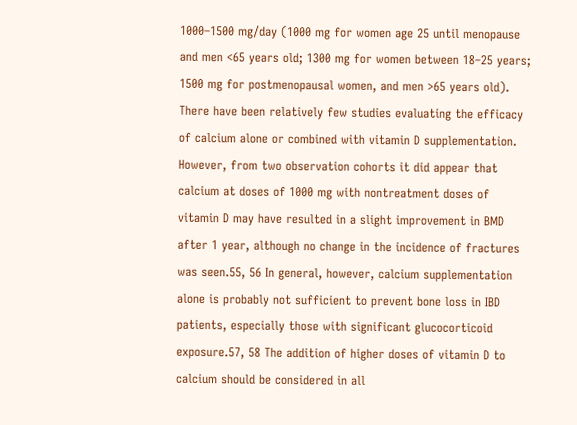1000–1500 mg/day (1000 mg for women age 25 until menopause and men <65 years old; 1300 mg for women between 18–25 years; 1500 mg for postmenopausal women, and men >65 years old). There have been relatively few studies evaluating the efficacy of calcium alone or combined with vitamin D supplementation. However, from two observation cohorts it did appear that calcium at doses of 1000 mg with nontreatment doses of vitamin D may have resulted in a slight improvement in BMD after 1 year, although no change in the incidence of fractures was seen.55, 56 In general, however, calcium supplementation alone is probably not sufficient to prevent bone loss in IBD patients, especially those with significant glucocorticoid exposure.57, 58 The addition of higher doses of vitamin D to calcium should be considered in all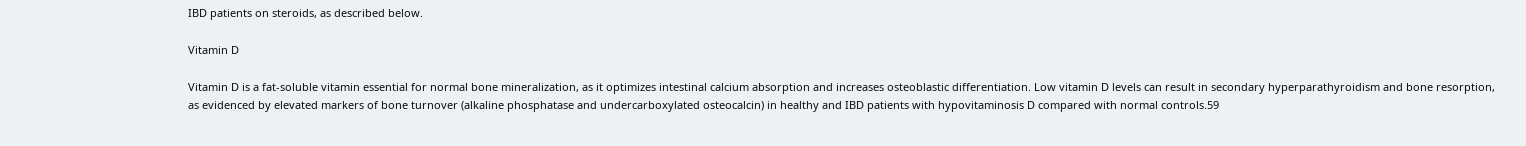IBD patients on steroids, as described below.

Vitamin D

Vitamin D is a fat-soluble vitamin essential for normal bone mineralization, as it optimizes intestinal calcium absorption and increases osteoblastic differentiation. Low vitamin D levels can result in secondary hyperparathyroidism and bone resorption, as evidenced by elevated markers of bone turnover (alkaline phosphatase and undercarboxylated osteocalcin) in healthy and IBD patients with hypovitaminosis D compared with normal controls.59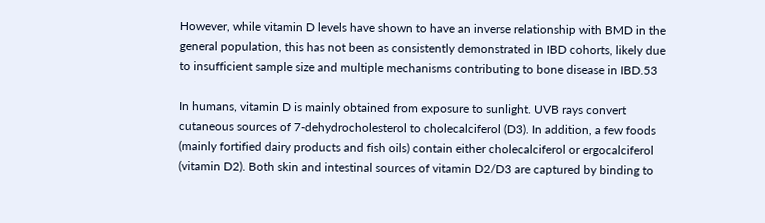However, while vitamin D levels have shown to have an inverse relationship with BMD in the general population, this has not been as consistently demonstrated in IBD cohorts, likely due to insufficient sample size and multiple mechanisms contributing to bone disease in IBD.53

In humans, vitamin D is mainly obtained from exposure to sunlight. UVB rays convert cutaneous sources of 7-dehydrocholesterol to cholecalciferol (D3). In addition, a few foods (mainly fortified dairy products and fish oils) contain either cholecalciferol or ergocalciferol (vitamin D2). Both skin and intestinal sources of vitamin D2/D3 are captured by binding to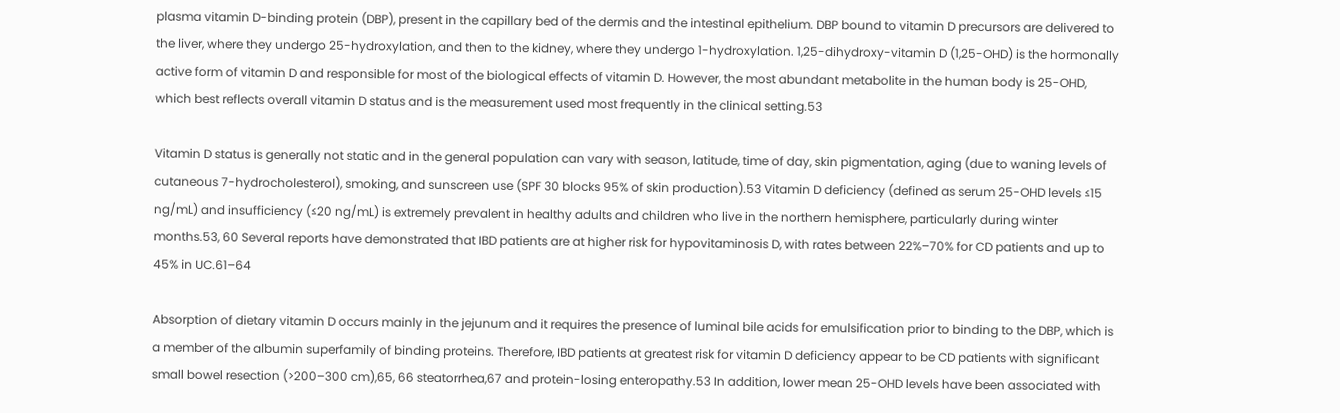plasma vitamin D-binding protein (DBP), present in the capillary bed of the dermis and the intestinal epithelium. DBP bound to vitamin D precursors are delivered to the liver, where they undergo 25-hydroxylation, and then to the kidney, where they undergo 1-hydroxylation. 1,25-dihydroxy-vitamin D (1,25-OHD) is the hormonally active form of vitamin D and responsible for most of the biological effects of vitamin D. However, the most abundant metabolite in the human body is 25-OHD, which best reflects overall vitamin D status and is the measurement used most frequently in the clinical setting.53

Vitamin D status is generally not static and in the general population can vary with season, latitude, time of day, skin pigmentation, aging (due to waning levels of cutaneous 7-hydrocholesterol), smoking, and sunscreen use (SPF 30 blocks 95% of skin production).53 Vitamin D deficiency (defined as serum 25-OHD levels ≤15 ng/mL) and insufficiency (≤20 ng/mL) is extremely prevalent in healthy adults and children who live in the northern hemisphere, particularly during winter months.53, 60 Several reports have demonstrated that IBD patients are at higher risk for hypovitaminosis D, with rates between 22%–70% for CD patients and up to 45% in UC.61–64

Absorption of dietary vitamin D occurs mainly in the jejunum and it requires the presence of luminal bile acids for emulsification prior to binding to the DBP, which is a member of the albumin superfamily of binding proteins. Therefore, IBD patients at greatest risk for vitamin D deficiency appear to be CD patients with significant small bowel resection (>200–300 cm),65, 66 steatorrhea,67 and protein-losing enteropathy.53 In addition, lower mean 25-OHD levels have been associated with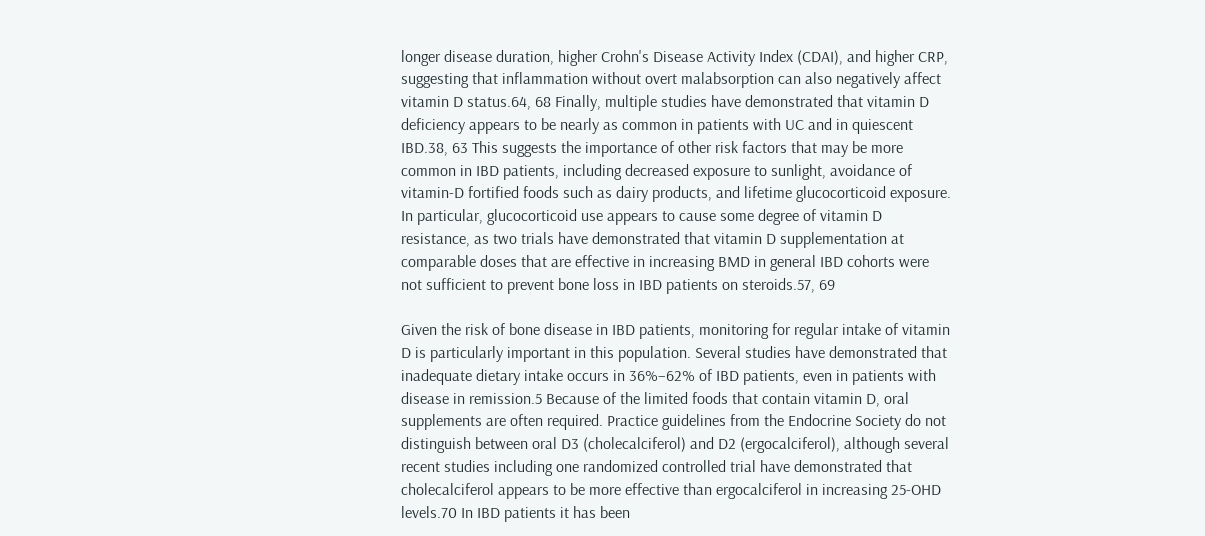longer disease duration, higher Crohn's Disease Activity Index (CDAI), and higher CRP, suggesting that inflammation without overt malabsorption can also negatively affect vitamin D status.64, 68 Finally, multiple studies have demonstrated that vitamin D deficiency appears to be nearly as common in patients with UC and in quiescent IBD.38, 63 This suggests the importance of other risk factors that may be more common in IBD patients, including decreased exposure to sunlight, avoidance of vitamin-D fortified foods such as dairy products, and lifetime glucocorticoid exposure. In particular, glucocorticoid use appears to cause some degree of vitamin D resistance, as two trials have demonstrated that vitamin D supplementation at comparable doses that are effective in increasing BMD in general IBD cohorts were not sufficient to prevent bone loss in IBD patients on steroids.57, 69

Given the risk of bone disease in IBD patients, monitoring for regular intake of vitamin D is particularly important in this population. Several studies have demonstrated that inadequate dietary intake occurs in 36%–62% of IBD patients, even in patients with disease in remission.5 Because of the limited foods that contain vitamin D, oral supplements are often required. Practice guidelines from the Endocrine Society do not distinguish between oral D3 (cholecalciferol) and D2 (ergocalciferol), although several recent studies including one randomized controlled trial have demonstrated that cholecalciferol appears to be more effective than ergocalciferol in increasing 25-OHD levels.70 In IBD patients it has been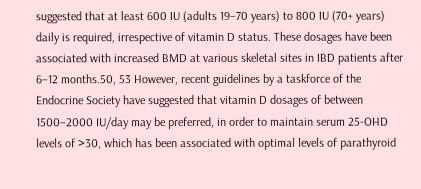suggested that at least 600 IU (adults 19–70 years) to 800 IU (70+ years) daily is required, irrespective of vitamin D status. These dosages have been associated with increased BMD at various skeletal sites in IBD patients after 6–12 months.50, 53 However, recent guidelines by a taskforce of the Endocrine Society have suggested that vitamin D dosages of between 1500–2000 IU/day may be preferred, in order to maintain serum 25-OHD levels of >30, which has been associated with optimal levels of parathyroid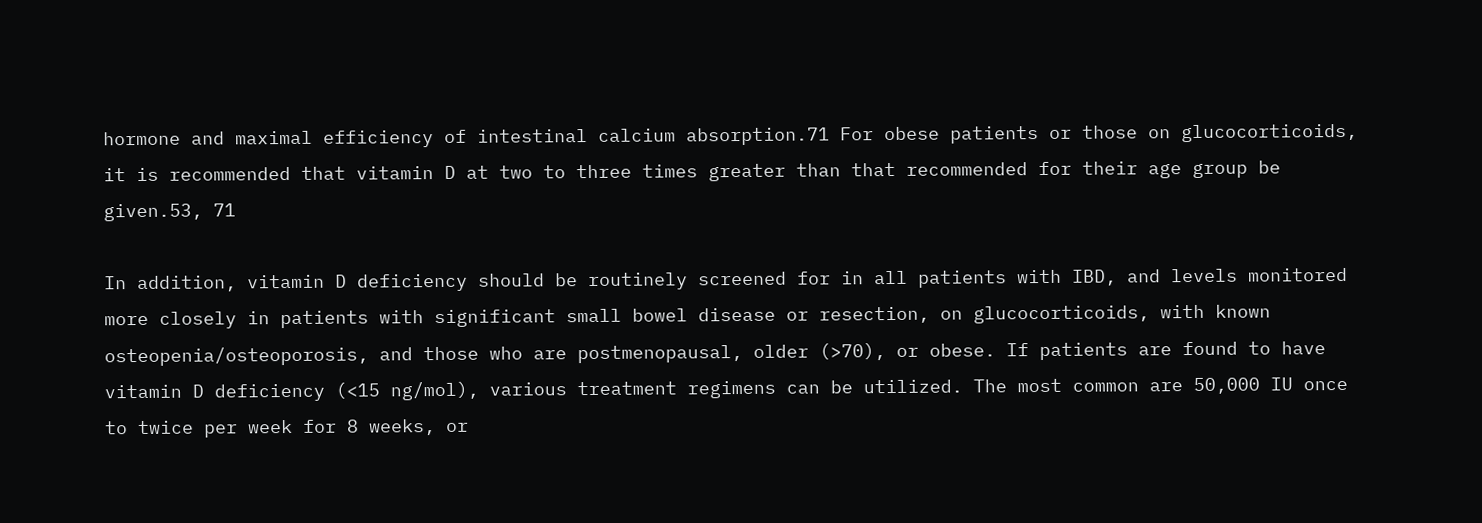hormone and maximal efficiency of intestinal calcium absorption.71 For obese patients or those on glucocorticoids, it is recommended that vitamin D at two to three times greater than that recommended for their age group be given.53, 71

In addition, vitamin D deficiency should be routinely screened for in all patients with IBD, and levels monitored more closely in patients with significant small bowel disease or resection, on glucocorticoids, with known osteopenia/osteoporosis, and those who are postmenopausal, older (>70), or obese. If patients are found to have vitamin D deficiency (<15 ng/mol), various treatment regimens can be utilized. The most common are 50,000 IU once to twice per week for 8 weeks, or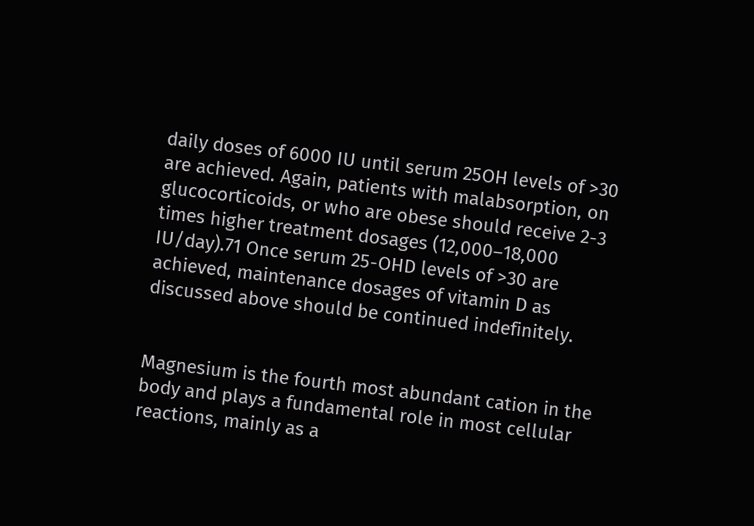daily doses of 6000 IU until serum 25OH levels of >30 are achieved. Again, patients with malabsorption, on glucocorticoids, or who are obese should receive 2-3 times higher treatment dosages (12,000–18,000 IU/day).71 Once serum 25-OHD levels of >30 are achieved, maintenance dosages of vitamin D as discussed above should be continued indefinitely.


Magnesium is the fourth most abundant cation in the body and plays a fundamental role in most cellular reactions, mainly as a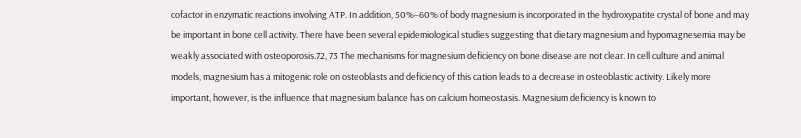cofactor in enzymatic reactions involving ATP. In addition, 50%–60% of body magnesium is incorporated in the hydroxypatite crystal of bone and may be important in bone cell activity. There have been several epidemiological studies suggesting that dietary magnesium and hypomagnesemia may be weakly associated with osteoporosis.72, 73 The mechanisms for magnesium deficiency on bone disease are not clear. In cell culture and animal models, magnesium has a mitogenic role on osteoblasts and deficiency of this cation leads to a decrease in osteoblastic activity. Likely more important, however, is the influence that magnesium balance has on calcium homeostasis. Magnesium deficiency is known to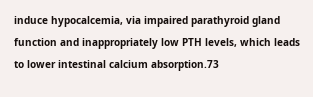induce hypocalcemia, via impaired parathyroid gland function and inappropriately low PTH levels, which leads to lower intestinal calcium absorption.73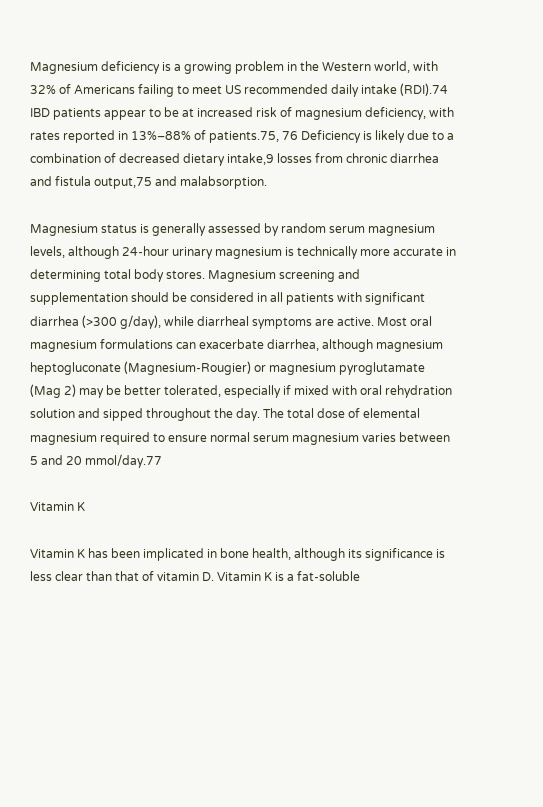Magnesium deficiency is a growing problem in the Western world, with 32% of Americans failing to meet US recommended daily intake (RDI).74 IBD patients appear to be at increased risk of magnesium deficiency, with rates reported in 13%–88% of patients.75, 76 Deficiency is likely due to a combination of decreased dietary intake,9 losses from chronic diarrhea and fistula output,75 and malabsorption.

Magnesium status is generally assessed by random serum magnesium levels, although 24-hour urinary magnesium is technically more accurate in determining total body stores. Magnesium screening and supplementation should be considered in all patients with significant diarrhea (>300 g/day), while diarrheal symptoms are active. Most oral magnesium formulations can exacerbate diarrhea, although magnesium heptogluconate (Magnesium-Rougier) or magnesium pyroglutamate (Mag 2) may be better tolerated, especially if mixed with oral rehydration solution and sipped throughout the day. The total dose of elemental magnesium required to ensure normal serum magnesium varies between 5 and 20 mmol/day.77

Vitamin K

Vitamin K has been implicated in bone health, although its significance is less clear than that of vitamin D. Vitamin K is a fat-soluble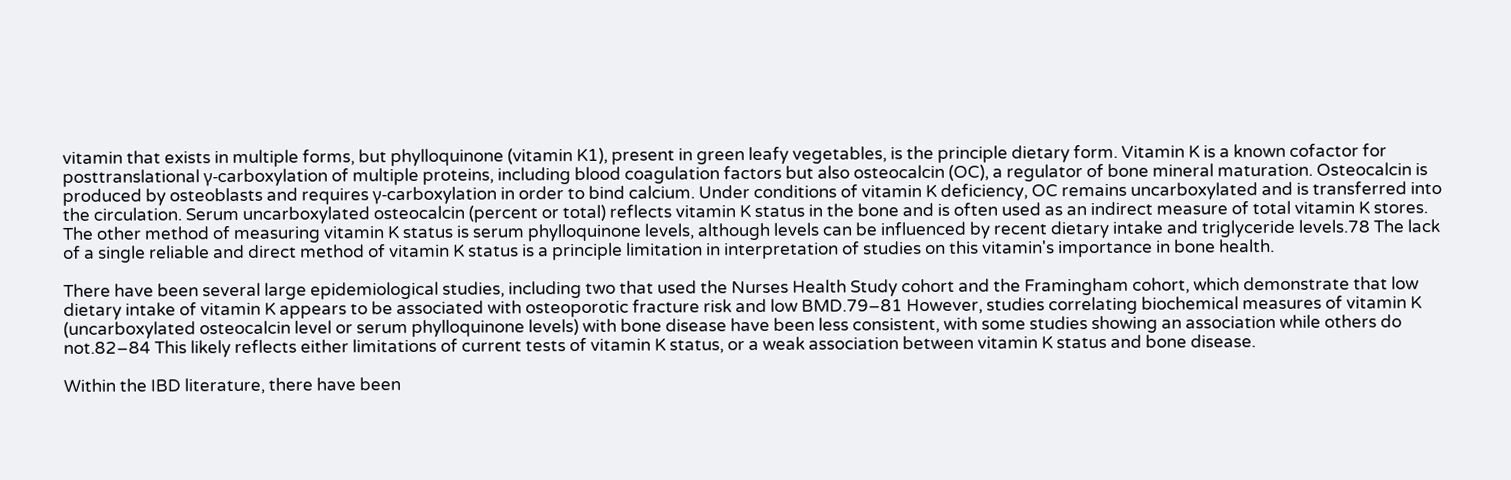vitamin that exists in multiple forms, but phylloquinone (vitamin K1), present in green leafy vegetables, is the principle dietary form. Vitamin K is a known cofactor for posttranslational γ-carboxylation of multiple proteins, including blood coagulation factors but also osteocalcin (OC), a regulator of bone mineral maturation. Osteocalcin is produced by osteoblasts and requires γ-carboxylation in order to bind calcium. Under conditions of vitamin K deficiency, OC remains uncarboxylated and is transferred into the circulation. Serum uncarboxylated osteocalcin (percent or total) reflects vitamin K status in the bone and is often used as an indirect measure of total vitamin K stores. The other method of measuring vitamin K status is serum phylloquinone levels, although levels can be influenced by recent dietary intake and triglyceride levels.78 The lack of a single reliable and direct method of vitamin K status is a principle limitation in interpretation of studies on this vitamin's importance in bone health.

There have been several large epidemiological studies, including two that used the Nurses Health Study cohort and the Framingham cohort, which demonstrate that low dietary intake of vitamin K appears to be associated with osteoporotic fracture risk and low BMD.79–81 However, studies correlating biochemical measures of vitamin K (uncarboxylated osteocalcin level or serum phylloquinone levels) with bone disease have been less consistent, with some studies showing an association while others do not.82–84 This likely reflects either limitations of current tests of vitamin K status, or a weak association between vitamin K status and bone disease.

Within the IBD literature, there have been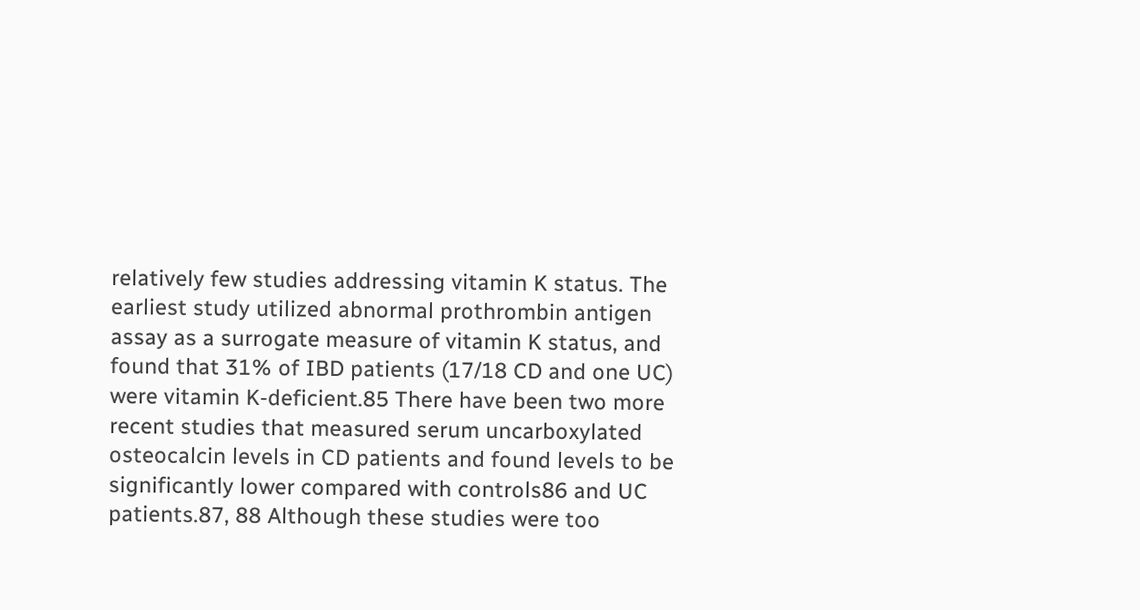relatively few studies addressing vitamin K status. The earliest study utilized abnormal prothrombin antigen assay as a surrogate measure of vitamin K status, and found that 31% of IBD patients (17/18 CD and one UC) were vitamin K-deficient.85 There have been two more recent studies that measured serum uncarboxylated osteocalcin levels in CD patients and found levels to be significantly lower compared with controls86 and UC patients.87, 88 Although these studies were too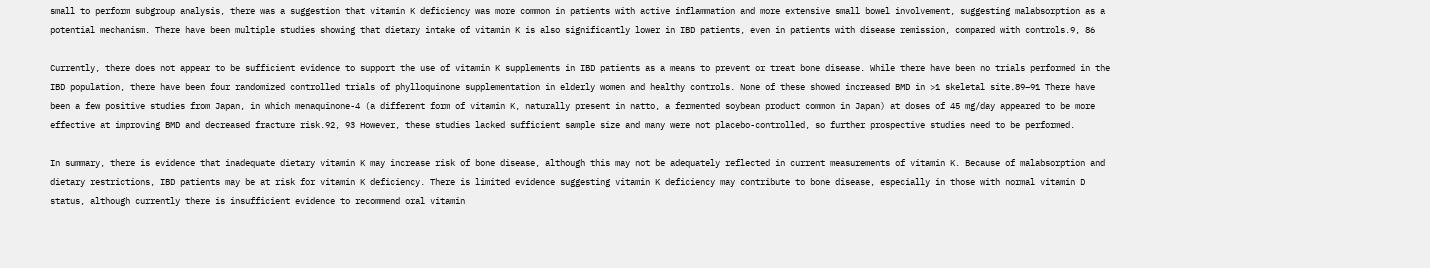small to perform subgroup analysis, there was a suggestion that vitamin K deficiency was more common in patients with active inflammation and more extensive small bowel involvement, suggesting malabsorption as a potential mechanism. There have been multiple studies showing that dietary intake of vitamin K is also significantly lower in IBD patients, even in patients with disease remission, compared with controls.9, 86

Currently, there does not appear to be sufficient evidence to support the use of vitamin K supplements in IBD patients as a means to prevent or treat bone disease. While there have been no trials performed in the IBD population, there have been four randomized controlled trials of phylloquinone supplementation in elderly women and healthy controls. None of these showed increased BMD in >1 skeletal site.89–91 There have been a few positive studies from Japan, in which menaquinone-4 (a different form of vitamin K, naturally present in natto, a fermented soybean product common in Japan) at doses of 45 mg/day appeared to be more effective at improving BMD and decreased fracture risk.92, 93 However, these studies lacked sufficient sample size and many were not placebo-controlled, so further prospective studies need to be performed.

In summary, there is evidence that inadequate dietary vitamin K may increase risk of bone disease, although this may not be adequately reflected in current measurements of vitamin K. Because of malabsorption and dietary restrictions, IBD patients may be at risk for vitamin K deficiency. There is limited evidence suggesting vitamin K deficiency may contribute to bone disease, especially in those with normal vitamin D status, although currently there is insufficient evidence to recommend oral vitamin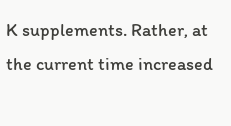K supplements. Rather, at the current time increased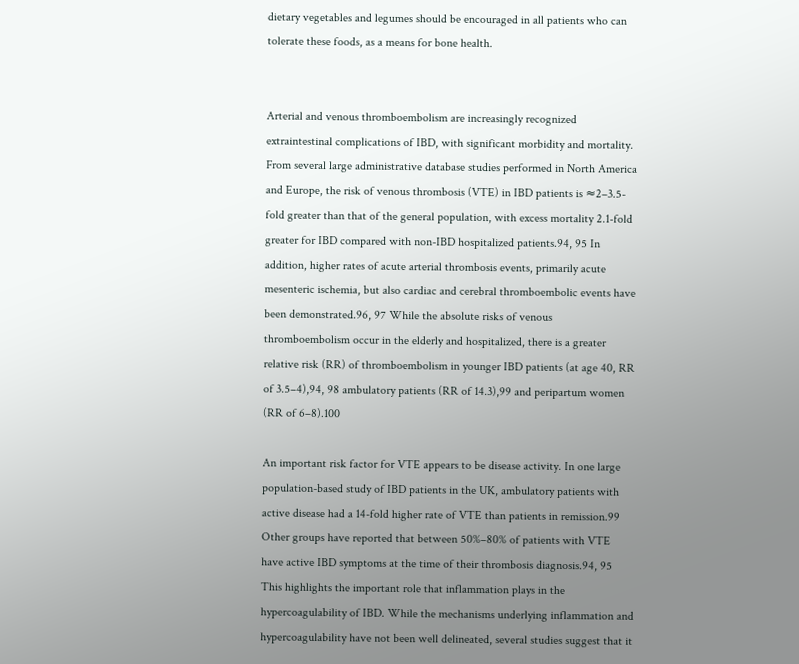dietary vegetables and legumes should be encouraged in all patients who can tolerate these foods, as a means for bone health.


Arterial and venous thromboembolism are increasingly recognized extraintestinal complications of IBD, with significant morbidity and mortality. From several large administrative database studies performed in North America and Europe, the risk of venous thrombosis (VTE) in IBD patients is ≈2–3.5-fold greater than that of the general population, with excess mortality 2.1-fold greater for IBD compared with non-IBD hospitalized patients.94, 95 In addition, higher rates of acute arterial thrombosis events, primarily acute mesenteric ischemia, but also cardiac and cerebral thromboembolic events have been demonstrated.96, 97 While the absolute risks of venous thromboembolism occur in the elderly and hospitalized, there is a greater relative risk (RR) of thromboembolism in younger IBD patients (at age 40, RR of 3.5–4),94, 98 ambulatory patients (RR of 14.3),99 and peripartum women (RR of 6–8).100

An important risk factor for VTE appears to be disease activity. In one large population-based study of IBD patients in the UK, ambulatory patients with active disease had a 14-fold higher rate of VTE than patients in remission.99 Other groups have reported that between 50%–80% of patients with VTE have active IBD symptoms at the time of their thrombosis diagnosis.94, 95 This highlights the important role that inflammation plays in the hypercoagulability of IBD. While the mechanisms underlying inflammation and hypercoagulability have not been well delineated, several studies suggest that it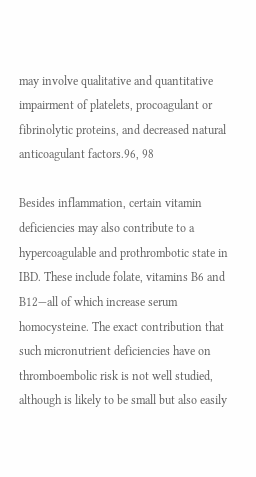may involve qualitative and quantitative impairment of platelets, procoagulant or fibrinolytic proteins, and decreased natural anticoagulant factors.96, 98

Besides inflammation, certain vitamin deficiencies may also contribute to a hypercoagulable and prothrombotic state in IBD. These include folate, vitamins B6 and B12—all of which increase serum homocysteine. The exact contribution that such micronutrient deficiencies have on thromboembolic risk is not well studied, although is likely to be small but also easily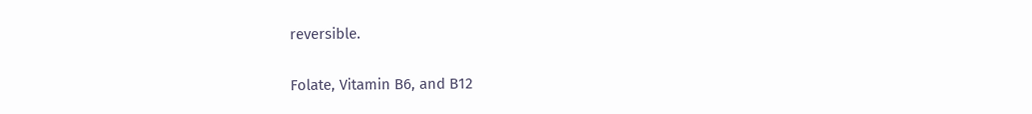reversible.

Folate, Vitamin B6, and B12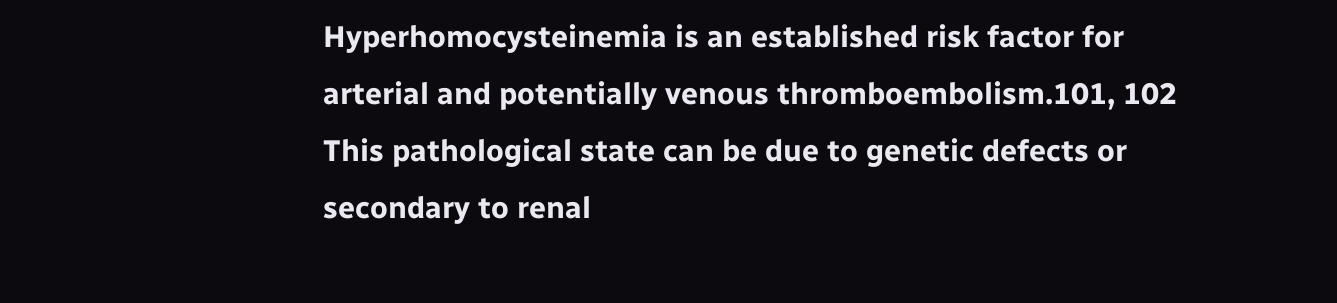Hyperhomocysteinemia is an established risk factor for arterial and potentially venous thromboembolism.101, 102 This pathological state can be due to genetic defects or secondary to renal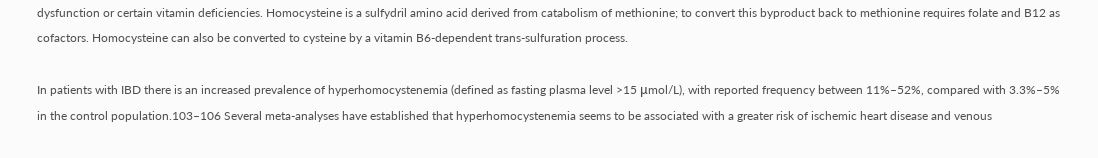dysfunction or certain vitamin deficiencies. Homocysteine is a sulfydril amino acid derived from catabolism of methionine; to convert this byproduct back to methionine requires folate and B12 as cofactors. Homocysteine can also be converted to cysteine by a vitamin B6-dependent trans-sulfuration process.

In patients with IBD there is an increased prevalence of hyperhomocystenemia (defined as fasting plasma level >15 μmol/L), with reported frequency between 11%–52%, compared with 3.3%–5% in the control population.103–106 Several meta-analyses have established that hyperhomocystenemia seems to be associated with a greater risk of ischemic heart disease and venous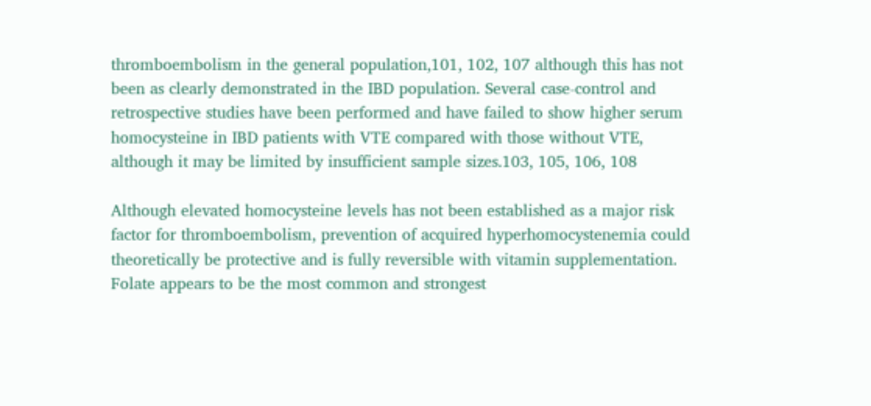thromboembolism in the general population,101, 102, 107 although this has not been as clearly demonstrated in the IBD population. Several case-control and retrospective studies have been performed and have failed to show higher serum homocysteine in IBD patients with VTE compared with those without VTE, although it may be limited by insufficient sample sizes.103, 105, 106, 108

Although elevated homocysteine levels has not been established as a major risk factor for thromboembolism, prevention of acquired hyperhomocystenemia could theoretically be protective and is fully reversible with vitamin supplementation. Folate appears to be the most common and strongest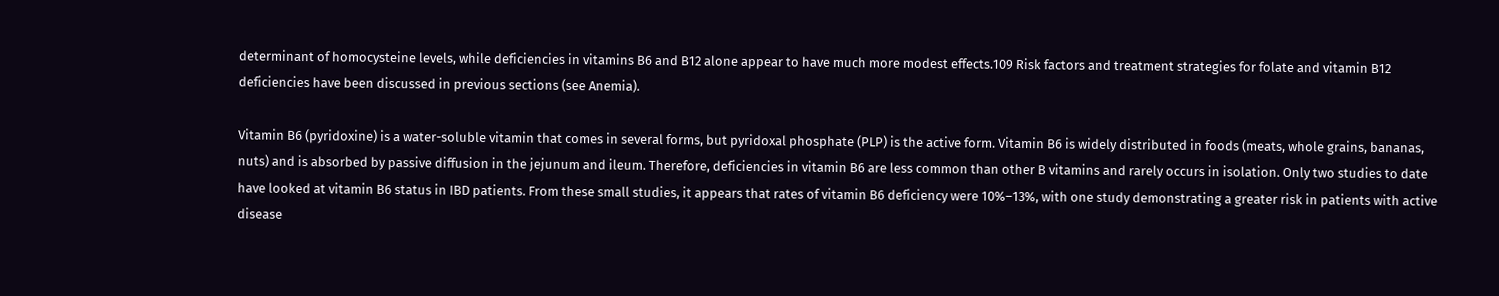determinant of homocysteine levels, while deficiencies in vitamins B6 and B12 alone appear to have much more modest effects.109 Risk factors and treatment strategies for folate and vitamin B12 deficiencies have been discussed in previous sections (see Anemia).

Vitamin B6 (pyridoxine) is a water-soluble vitamin that comes in several forms, but pyridoxal phosphate (PLP) is the active form. Vitamin B6 is widely distributed in foods (meats, whole grains, bananas, nuts) and is absorbed by passive diffusion in the jejunum and ileum. Therefore, deficiencies in vitamin B6 are less common than other B vitamins and rarely occurs in isolation. Only two studies to date have looked at vitamin B6 status in IBD patients. From these small studies, it appears that rates of vitamin B6 deficiency were 10%–13%, with one study demonstrating a greater risk in patients with active disease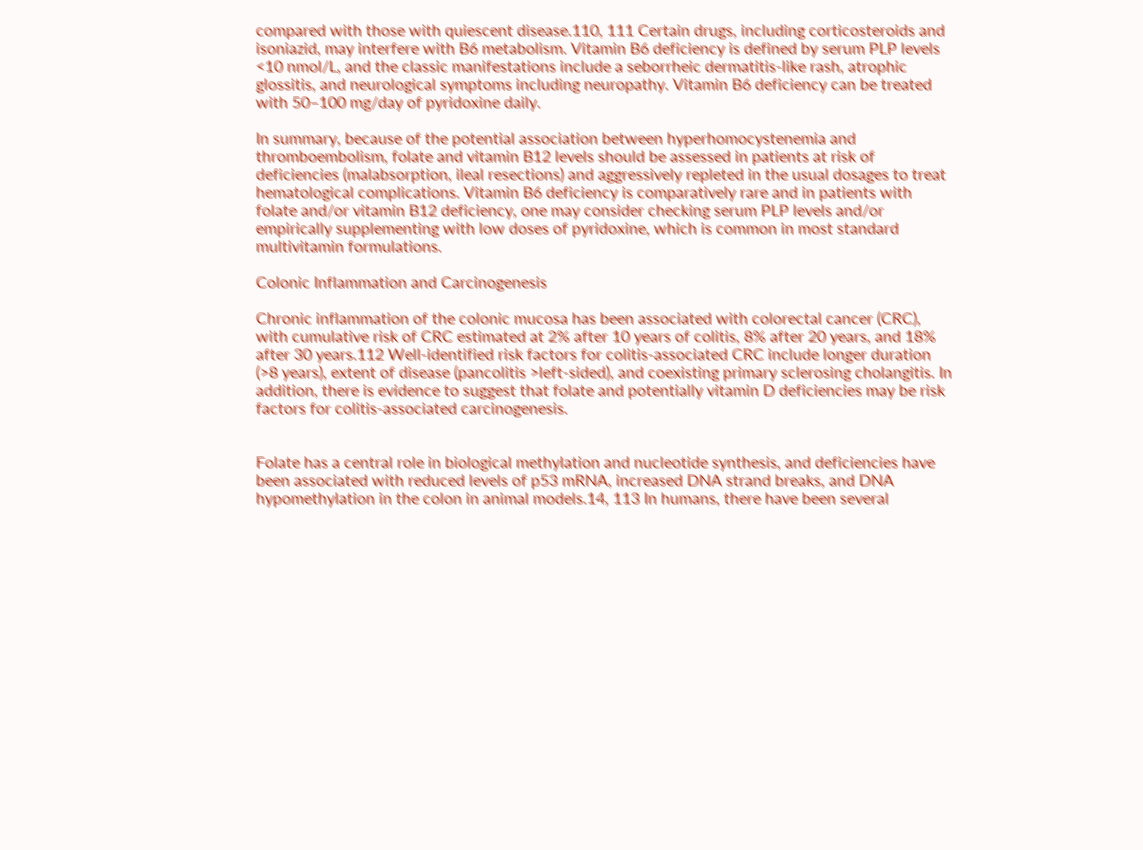compared with those with quiescent disease.110, 111 Certain drugs, including corticosteroids and isoniazid, may interfere with B6 metabolism. Vitamin B6 deficiency is defined by serum PLP levels <10 nmol/L, and the classic manifestations include a seborrheic dermatitis-like rash, atrophic glossitis, and neurological symptoms including neuropathy. Vitamin B6 deficiency can be treated with 50–100 mg/day of pyridoxine daily.

In summary, because of the potential association between hyperhomocystenemia and thromboembolism, folate and vitamin B12 levels should be assessed in patients at risk of deficiencies (malabsorption, ileal resections) and aggressively repleted in the usual dosages to treat hematological complications. Vitamin B6 deficiency is comparatively rare and in patients with folate and/or vitamin B12 deficiency, one may consider checking serum PLP levels and/or empirically supplementing with low doses of pyridoxine, which is common in most standard multivitamin formulations.

Colonic Inflammation and Carcinogenesis

Chronic inflammation of the colonic mucosa has been associated with colorectal cancer (CRC), with cumulative risk of CRC estimated at 2% after 10 years of colitis, 8% after 20 years, and 18% after 30 years.112 Well-identified risk factors for colitis-associated CRC include longer duration (>8 years), extent of disease (pancolitis >left-sided), and coexisting primary sclerosing cholangitis. In addition, there is evidence to suggest that folate and potentially vitamin D deficiencies may be risk factors for colitis-associated carcinogenesis.


Folate has a central role in biological methylation and nucleotide synthesis, and deficiencies have been associated with reduced levels of p53 mRNA, increased DNA strand breaks, and DNA hypomethylation in the colon in animal models.14, 113 In humans, there have been several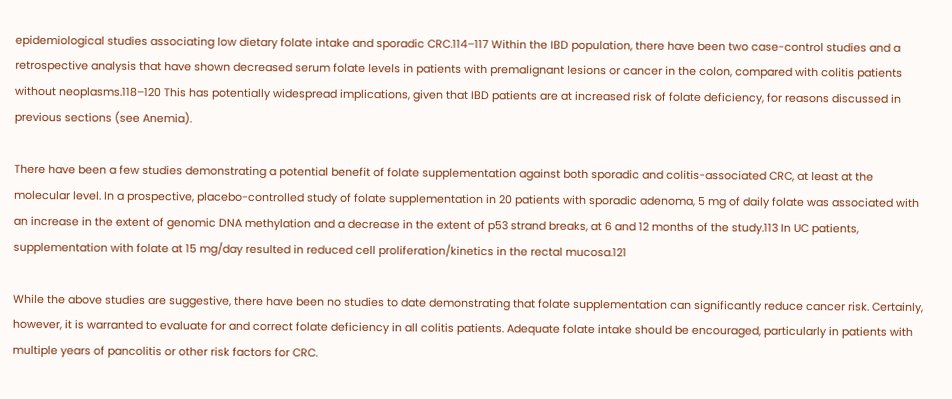epidemiological studies associating low dietary folate intake and sporadic CRC.114–117 Within the IBD population, there have been two case-control studies and a retrospective analysis that have shown decreased serum folate levels in patients with premalignant lesions or cancer in the colon, compared with colitis patients without neoplasms.118–120 This has potentially widespread implications, given that IBD patients are at increased risk of folate deficiency, for reasons discussed in previous sections (see Anemia).

There have been a few studies demonstrating a potential benefit of folate supplementation against both sporadic and colitis-associated CRC, at least at the molecular level. In a prospective, placebo-controlled study of folate supplementation in 20 patients with sporadic adenoma, 5 mg of daily folate was associated with an increase in the extent of genomic DNA methylation and a decrease in the extent of p53 strand breaks, at 6 and 12 months of the study.113 In UC patients, supplementation with folate at 15 mg/day resulted in reduced cell proliferation/kinetics in the rectal mucosa.121

While the above studies are suggestive, there have been no studies to date demonstrating that folate supplementation can significantly reduce cancer risk. Certainly, however, it is warranted to evaluate for and correct folate deficiency in all colitis patients. Adequate folate intake should be encouraged, particularly in patients with multiple years of pancolitis or other risk factors for CRC.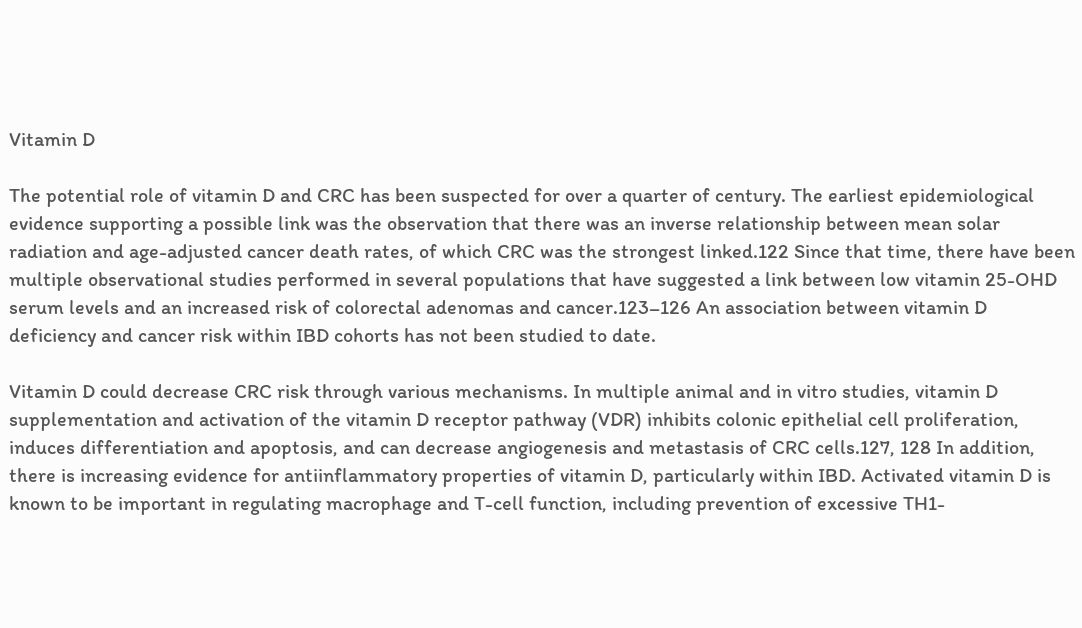Vitamin D

The potential role of vitamin D and CRC has been suspected for over a quarter of century. The earliest epidemiological evidence supporting a possible link was the observation that there was an inverse relationship between mean solar radiation and age-adjusted cancer death rates, of which CRC was the strongest linked.122 Since that time, there have been multiple observational studies performed in several populations that have suggested a link between low vitamin 25-OHD serum levels and an increased risk of colorectal adenomas and cancer.123–126 An association between vitamin D deficiency and cancer risk within IBD cohorts has not been studied to date.

Vitamin D could decrease CRC risk through various mechanisms. In multiple animal and in vitro studies, vitamin D supplementation and activation of the vitamin D receptor pathway (VDR) inhibits colonic epithelial cell proliferation, induces differentiation and apoptosis, and can decrease angiogenesis and metastasis of CRC cells.127, 128 In addition, there is increasing evidence for antiinflammatory properties of vitamin D, particularly within IBD. Activated vitamin D is known to be important in regulating macrophage and T-cell function, including prevention of excessive TH1-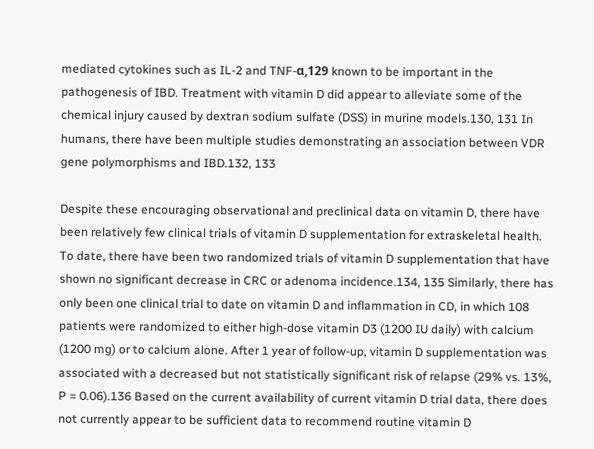mediated cytokines such as IL-2 and TNF-α,129 known to be important in the pathogenesis of IBD. Treatment with vitamin D did appear to alleviate some of the chemical injury caused by dextran sodium sulfate (DSS) in murine models.130, 131 In humans, there have been multiple studies demonstrating an association between VDR gene polymorphisms and IBD.132, 133

Despite these encouraging observational and preclinical data on vitamin D, there have been relatively few clinical trials of vitamin D supplementation for extraskeletal health. To date, there have been two randomized trials of vitamin D supplementation that have shown no significant decrease in CRC or adenoma incidence.134, 135 Similarly, there has only been one clinical trial to date on vitamin D and inflammation in CD, in which 108 patients were randomized to either high-dose vitamin D3 (1200 IU daily) with calcium (1200 mg) or to calcium alone. After 1 year of follow-up, vitamin D supplementation was associated with a decreased but not statistically significant risk of relapse (29% vs. 13%, P = 0.06).136 Based on the current availability of current vitamin D trial data, there does not currently appear to be sufficient data to recommend routine vitamin D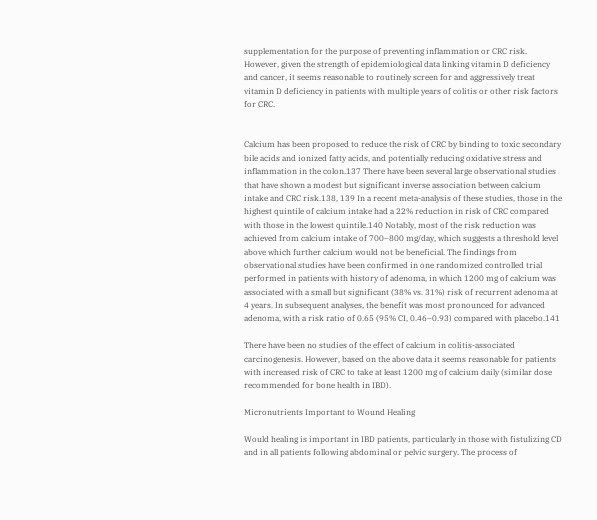supplementation for the purpose of preventing inflammation or CRC risk. However, given the strength of epidemiological data linking vitamin D deficiency and cancer, it seems reasonable to routinely screen for and aggressively treat vitamin D deficiency in patients with multiple years of colitis or other risk factors for CRC.


Calcium has been proposed to reduce the risk of CRC by binding to toxic secondary bile acids and ionized fatty acids, and potentially reducing oxidative stress and inflammation in the colon.137 There have been several large observational studies that have shown a modest but significant inverse association between calcium intake and CRC risk.138, 139 In a recent meta-analysis of these studies, those in the highest quintile of calcium intake had a 22% reduction in risk of CRC compared with those in the lowest quintile.140 Notably, most of the risk reduction was achieved from calcium intake of 700–800 mg/day, which suggests a threshold level above which further calcium would not be beneficial. The findings from observational studies have been confirmed in one randomized controlled trial performed in patients with history of adenoma, in which 1200 mg of calcium was associated with a small but significant (38% vs. 31%) risk of recurrent adenoma at 4 years. In subsequent analyses, the benefit was most pronounced for advanced adenoma, with a risk ratio of 0.65 (95% CI, 0.46–0.93) compared with placebo.141

There have been no studies of the effect of calcium in colitis-associated carcinogenesis. However, based on the above data it seems reasonable for patients with increased risk of CRC to take at least 1200 mg of calcium daily (similar dose recommended for bone health in IBD).

Micronutrients Important to Wound Healing

Would healing is important in IBD patients, particularly in those with fistulizing CD and in all patients following abdominal or pelvic surgery. The process of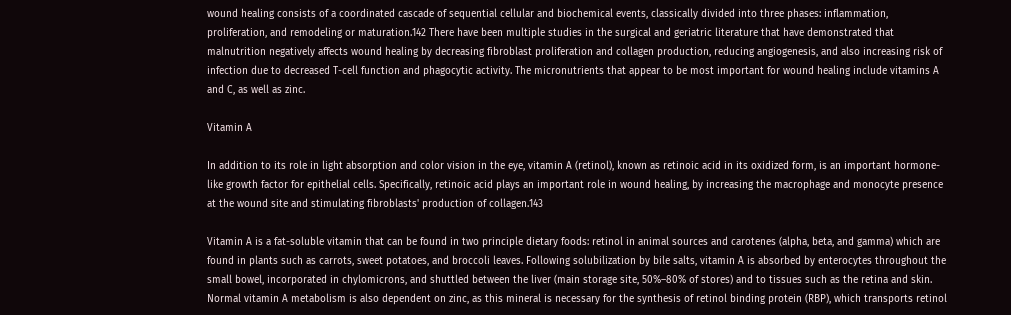wound healing consists of a coordinated cascade of sequential cellular and biochemical events, classically divided into three phases: inflammation, proliferation, and remodeling or maturation.142 There have been multiple studies in the surgical and geriatric literature that have demonstrated that malnutrition negatively affects wound healing by decreasing fibroblast proliferation and collagen production, reducing angiogenesis, and also increasing risk of infection due to decreased T-cell function and phagocytic activity. The micronutrients that appear to be most important for wound healing include vitamins A and C, as well as zinc.

Vitamin A

In addition to its role in light absorption and color vision in the eye, vitamin A (retinol), known as retinoic acid in its oxidized form, is an important hormone-like growth factor for epithelial cells. Specifically, retinoic acid plays an important role in wound healing, by increasing the macrophage and monocyte presence at the wound site and stimulating fibroblasts' production of collagen.143

Vitamin A is a fat-soluble vitamin that can be found in two principle dietary foods: retinol in animal sources and carotenes (alpha, beta, and gamma) which are found in plants such as carrots, sweet potatoes, and broccoli leaves. Following solubilization by bile salts, vitamin A is absorbed by enterocytes throughout the small bowel, incorporated in chylomicrons, and shuttled between the liver (main storage site, 50%–80% of stores) and to tissues such as the retina and skin. Normal vitamin A metabolism is also dependent on zinc, as this mineral is necessary for the synthesis of retinol binding protein (RBP), which transports retinol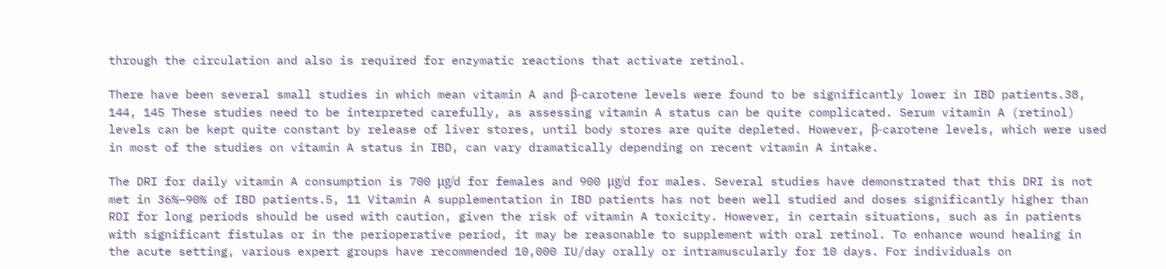through the circulation and also is required for enzymatic reactions that activate retinol.

There have been several small studies in which mean vitamin A and β-carotene levels were found to be significantly lower in IBD patients.38, 144, 145 These studies need to be interpreted carefully, as assessing vitamin A status can be quite complicated. Serum vitamin A (retinol) levels can be kept quite constant by release of liver stores, until body stores are quite depleted. However, β-carotene levels, which were used in most of the studies on vitamin A status in IBD, can vary dramatically depending on recent vitamin A intake.

The DRI for daily vitamin A consumption is 700 μg/d for females and 900 μg/d for males. Several studies have demonstrated that this DRI is not met in 36%–90% of IBD patients.5, 11 Vitamin A supplementation in IBD patients has not been well studied and doses significantly higher than RDI for long periods should be used with caution, given the risk of vitamin A toxicity. However, in certain situations, such as in patients with significant fistulas or in the perioperative period, it may be reasonable to supplement with oral retinol. To enhance wound healing in the acute setting, various expert groups have recommended 10,000 IU/day orally or intramuscularly for 10 days. For individuals on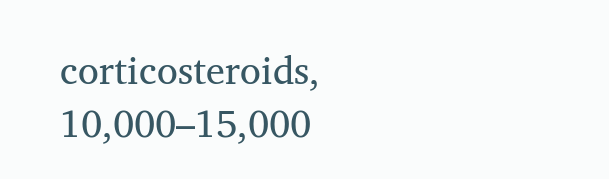corticosteroids, 10,000–15,000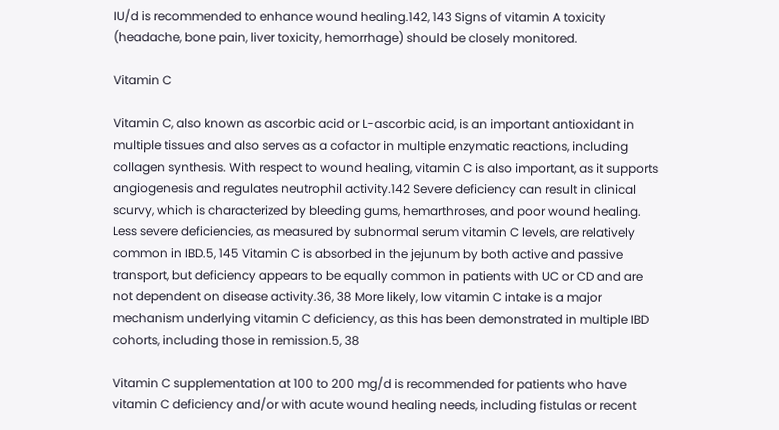IU/d is recommended to enhance wound healing.142, 143 Signs of vitamin A toxicity (headache, bone pain, liver toxicity, hemorrhage) should be closely monitored.

Vitamin C

Vitamin C, also known as ascorbic acid or L-ascorbic acid, is an important antioxidant in multiple tissues and also serves as a cofactor in multiple enzymatic reactions, including collagen synthesis. With respect to wound healing, vitamin C is also important, as it supports angiogenesis and regulates neutrophil activity.142 Severe deficiency can result in clinical scurvy, which is characterized by bleeding gums, hemarthroses, and poor wound healing. Less severe deficiencies, as measured by subnormal serum vitamin C levels, are relatively common in IBD.5, 145 Vitamin C is absorbed in the jejunum by both active and passive transport, but deficiency appears to be equally common in patients with UC or CD and are not dependent on disease activity.36, 38 More likely, low vitamin C intake is a major mechanism underlying vitamin C deficiency, as this has been demonstrated in multiple IBD cohorts, including those in remission.5, 38

Vitamin C supplementation at 100 to 200 mg/d is recommended for patients who have vitamin C deficiency and/or with acute wound healing needs, including fistulas or recent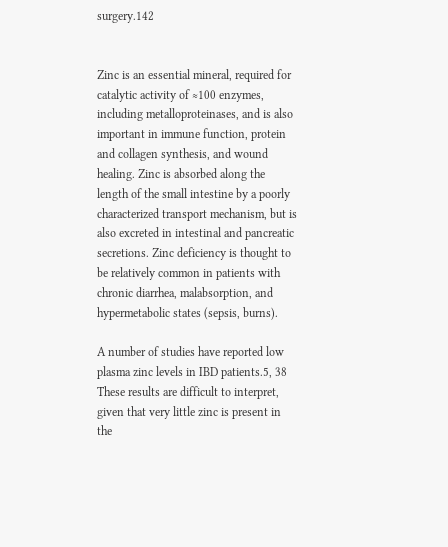surgery.142


Zinc is an essential mineral, required for catalytic activity of ≈100 enzymes, including metalloproteinases, and is also important in immune function, protein and collagen synthesis, and wound healing. Zinc is absorbed along the length of the small intestine by a poorly characterized transport mechanism, but is also excreted in intestinal and pancreatic secretions. Zinc deficiency is thought to be relatively common in patients with chronic diarrhea, malabsorption, and hypermetabolic states (sepsis, burns).

A number of studies have reported low plasma zinc levels in IBD patients.5, 38 These results are difficult to interpret, given that very little zinc is present in the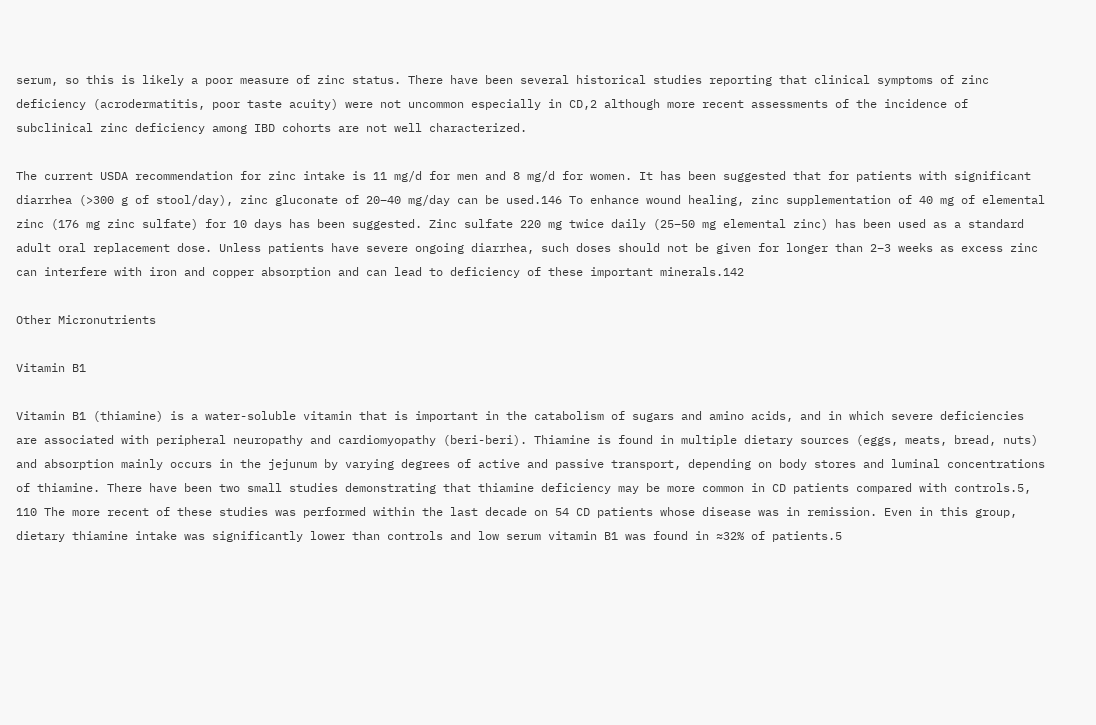serum, so this is likely a poor measure of zinc status. There have been several historical studies reporting that clinical symptoms of zinc deficiency (acrodermatitis, poor taste acuity) were not uncommon especially in CD,2 although more recent assessments of the incidence of subclinical zinc deficiency among IBD cohorts are not well characterized.

The current USDA recommendation for zinc intake is 11 mg/d for men and 8 mg/d for women. It has been suggested that for patients with significant diarrhea (>300 g of stool/day), zinc gluconate of 20–40 mg/day can be used.146 To enhance wound healing, zinc supplementation of 40 mg of elemental zinc (176 mg zinc sulfate) for 10 days has been suggested. Zinc sulfate 220 mg twice daily (25–50 mg elemental zinc) has been used as a standard adult oral replacement dose. Unless patients have severe ongoing diarrhea, such doses should not be given for longer than 2–3 weeks as excess zinc can interfere with iron and copper absorption and can lead to deficiency of these important minerals.142

Other Micronutrients

Vitamin B1

Vitamin B1 (thiamine) is a water-soluble vitamin that is important in the catabolism of sugars and amino acids, and in which severe deficiencies are associated with peripheral neuropathy and cardiomyopathy (beri-beri). Thiamine is found in multiple dietary sources (eggs, meats, bread, nuts) and absorption mainly occurs in the jejunum by varying degrees of active and passive transport, depending on body stores and luminal concentrations of thiamine. There have been two small studies demonstrating that thiamine deficiency may be more common in CD patients compared with controls.5, 110 The more recent of these studies was performed within the last decade on 54 CD patients whose disease was in remission. Even in this group, dietary thiamine intake was significantly lower than controls and low serum vitamin B1 was found in ≈32% of patients.5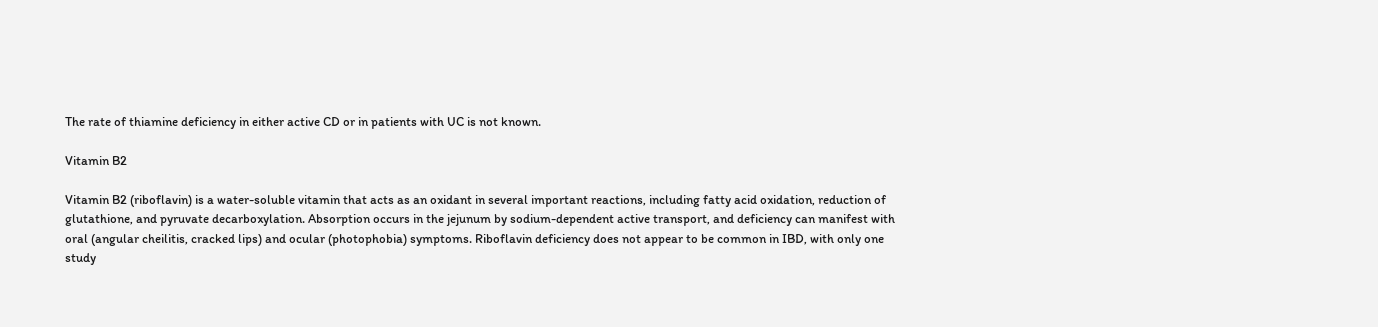The rate of thiamine deficiency in either active CD or in patients with UC is not known.

Vitamin B2

Vitamin B2 (riboflavin) is a water-soluble vitamin that acts as an oxidant in several important reactions, including fatty acid oxidation, reduction of glutathione, and pyruvate decarboxylation. Absorption occurs in the jejunum by sodium-dependent active transport, and deficiency can manifest with oral (angular cheilitis, cracked lips) and ocular (photophobia) symptoms. Riboflavin deficiency does not appear to be common in IBD, with only one study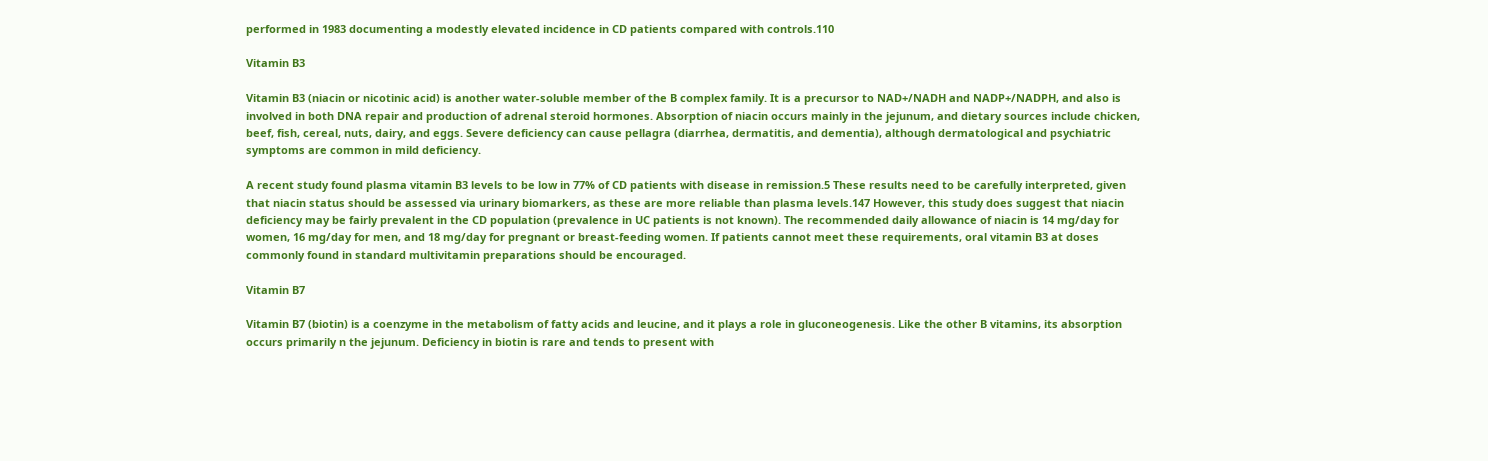performed in 1983 documenting a modestly elevated incidence in CD patients compared with controls.110

Vitamin B3

Vitamin B3 (niacin or nicotinic acid) is another water-soluble member of the B complex family. It is a precursor to NAD+/NADH and NADP+/NADPH, and also is involved in both DNA repair and production of adrenal steroid hormones. Absorption of niacin occurs mainly in the jejunum, and dietary sources include chicken, beef, fish, cereal, nuts, dairy, and eggs. Severe deficiency can cause pellagra (diarrhea, dermatitis, and dementia), although dermatological and psychiatric symptoms are common in mild deficiency.

A recent study found plasma vitamin B3 levels to be low in 77% of CD patients with disease in remission.5 These results need to be carefully interpreted, given that niacin status should be assessed via urinary biomarkers, as these are more reliable than plasma levels.147 However, this study does suggest that niacin deficiency may be fairly prevalent in the CD population (prevalence in UC patients is not known). The recommended daily allowance of niacin is 14 mg/day for women, 16 mg/day for men, and 18 mg/day for pregnant or breast-feeding women. If patients cannot meet these requirements, oral vitamin B3 at doses commonly found in standard multivitamin preparations should be encouraged.

Vitamin B7

Vitamin B7 (biotin) is a coenzyme in the metabolism of fatty acids and leucine, and it plays a role in gluconeogenesis. Like the other B vitamins, its absorption occurs primarily n the jejunum. Deficiency in biotin is rare and tends to present with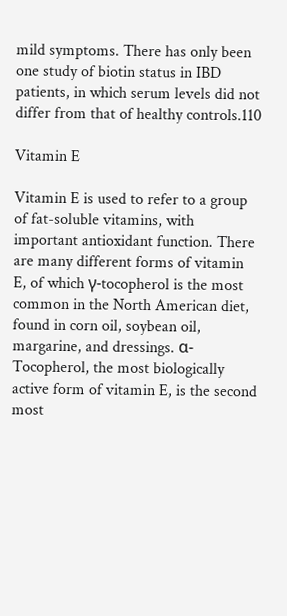mild symptoms. There has only been one study of biotin status in IBD patients, in which serum levels did not differ from that of healthy controls.110

Vitamin E

Vitamin E is used to refer to a group of fat-soluble vitamins, with important antioxidant function. There are many different forms of vitamin E, of which γ-tocopherol is the most common in the North American diet, found in corn oil, soybean oil, margarine, and dressings. α-Tocopherol, the most biologically active form of vitamin E, is the second most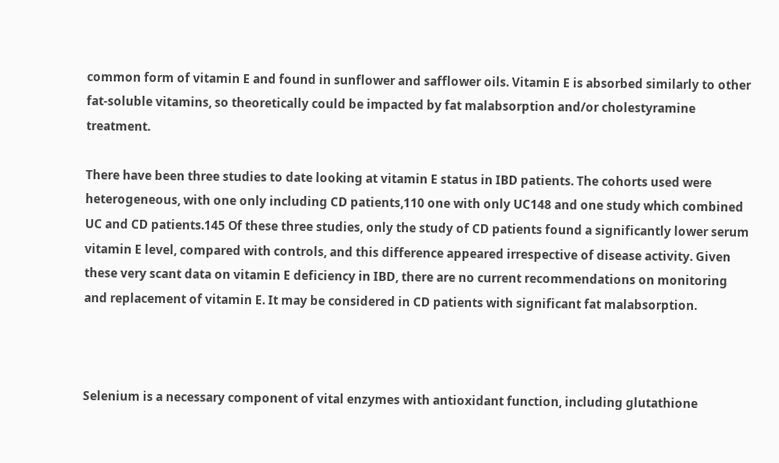common form of vitamin E and found in sunflower and safflower oils. Vitamin E is absorbed similarly to other fat-soluble vitamins, so theoretically could be impacted by fat malabsorption and/or cholestyramine treatment.

There have been three studies to date looking at vitamin E status in IBD patients. The cohorts used were heterogeneous, with one only including CD patients,110 one with only UC148 and one study which combined UC and CD patients.145 Of these three studies, only the study of CD patients found a significantly lower serum vitamin E level, compared with controls, and this difference appeared irrespective of disease activity. Given these very scant data on vitamin E deficiency in IBD, there are no current recommendations on monitoring and replacement of vitamin E. It may be considered in CD patients with significant fat malabsorption.



Selenium is a necessary component of vital enzymes with antioxidant function, including glutathione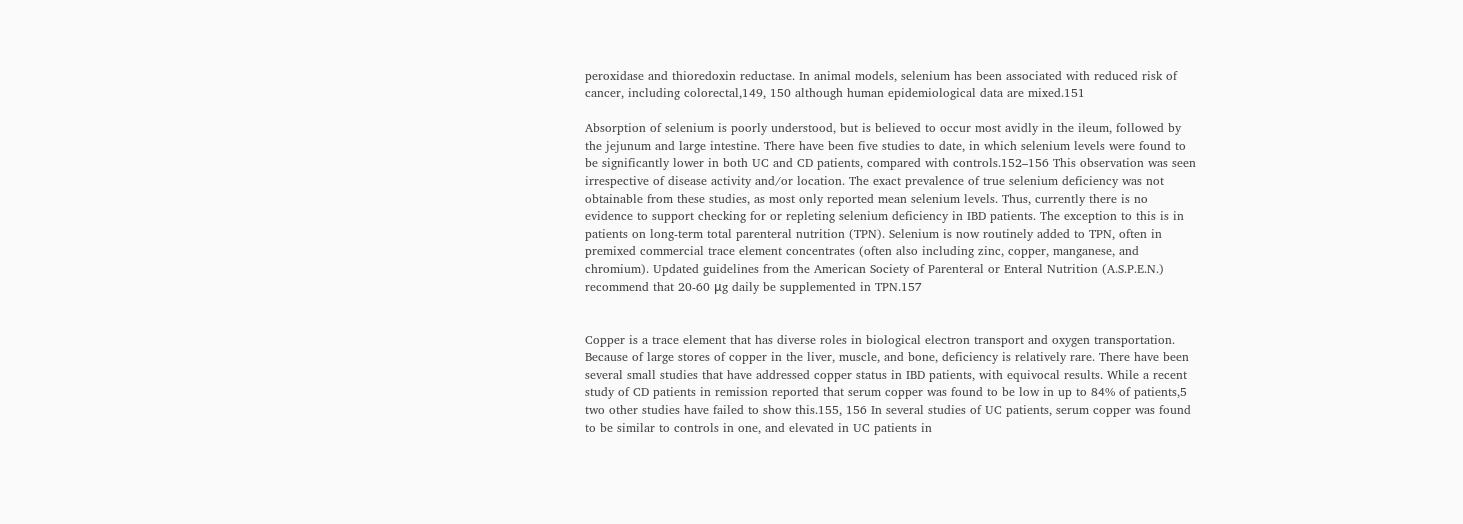peroxidase and thioredoxin reductase. In animal models, selenium has been associated with reduced risk of cancer, including colorectal,149, 150 although human epidemiological data are mixed.151

Absorption of selenium is poorly understood, but is believed to occur most avidly in the ileum, followed by the jejunum and large intestine. There have been five studies to date, in which selenium levels were found to be significantly lower in both UC and CD patients, compared with controls.152–156 This observation was seen irrespective of disease activity and/or location. The exact prevalence of true selenium deficiency was not obtainable from these studies, as most only reported mean selenium levels. Thus, currently there is no evidence to support checking for or repleting selenium deficiency in IBD patients. The exception to this is in patients on long-term total parenteral nutrition (TPN). Selenium is now routinely added to TPN, often in premixed commercial trace element concentrates (often also including zinc, copper, manganese, and chromium). Updated guidelines from the American Society of Parenteral or Enteral Nutrition (A.S.P.E.N.) recommend that 20-60 μg daily be supplemented in TPN.157


Copper is a trace element that has diverse roles in biological electron transport and oxygen transportation. Because of large stores of copper in the liver, muscle, and bone, deficiency is relatively rare. There have been several small studies that have addressed copper status in IBD patients, with equivocal results. While a recent study of CD patients in remission reported that serum copper was found to be low in up to 84% of patients,5 two other studies have failed to show this.155, 156 In several studies of UC patients, serum copper was found to be similar to controls in one, and elevated in UC patients in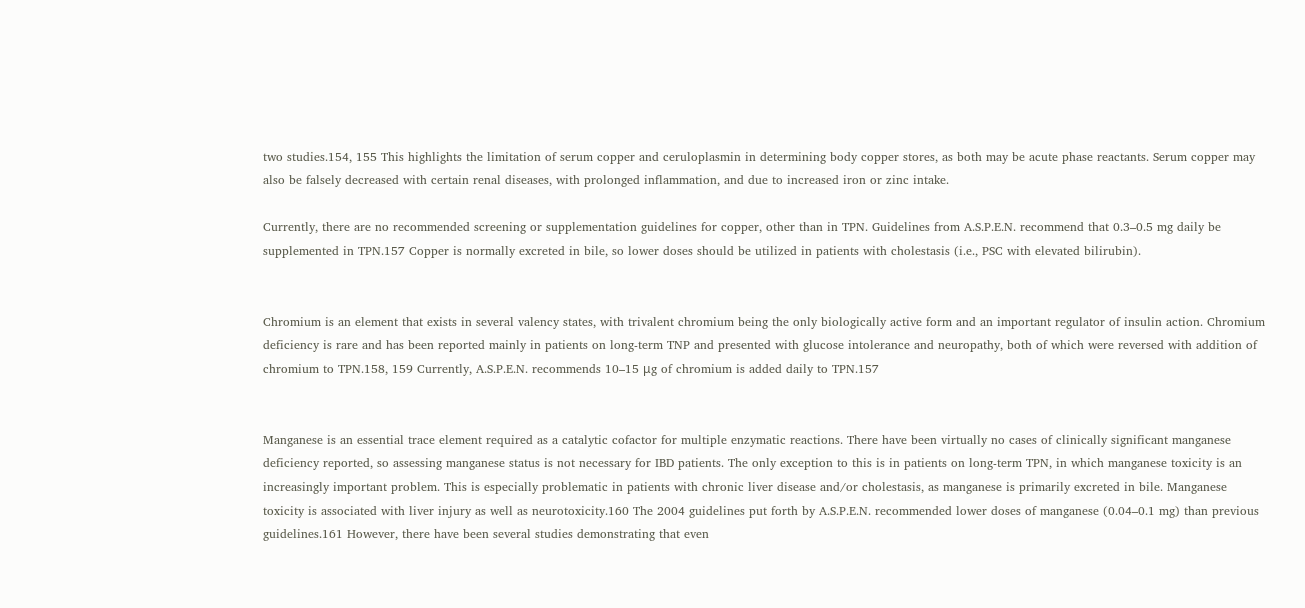two studies.154, 155 This highlights the limitation of serum copper and ceruloplasmin in determining body copper stores, as both may be acute phase reactants. Serum copper may also be falsely decreased with certain renal diseases, with prolonged inflammation, and due to increased iron or zinc intake.

Currently, there are no recommended screening or supplementation guidelines for copper, other than in TPN. Guidelines from A.S.P.E.N. recommend that 0.3–0.5 mg daily be supplemented in TPN.157 Copper is normally excreted in bile, so lower doses should be utilized in patients with cholestasis (i.e., PSC with elevated bilirubin).


Chromium is an element that exists in several valency states, with trivalent chromium being the only biologically active form and an important regulator of insulin action. Chromium deficiency is rare and has been reported mainly in patients on long-term TNP and presented with glucose intolerance and neuropathy, both of which were reversed with addition of chromium to TPN.158, 159 Currently, A.S.P.E.N. recommends 10–15 μg of chromium is added daily to TPN.157


Manganese is an essential trace element required as a catalytic cofactor for multiple enzymatic reactions. There have been virtually no cases of clinically significant manganese deficiency reported, so assessing manganese status is not necessary for IBD patients. The only exception to this is in patients on long-term TPN, in which manganese toxicity is an increasingly important problem. This is especially problematic in patients with chronic liver disease and/or cholestasis, as manganese is primarily excreted in bile. Manganese toxicity is associated with liver injury as well as neurotoxicity.160 The 2004 guidelines put forth by A.S.P.E.N. recommended lower doses of manganese (0.04–0.1 mg) than previous guidelines.161 However, there have been several studies demonstrating that even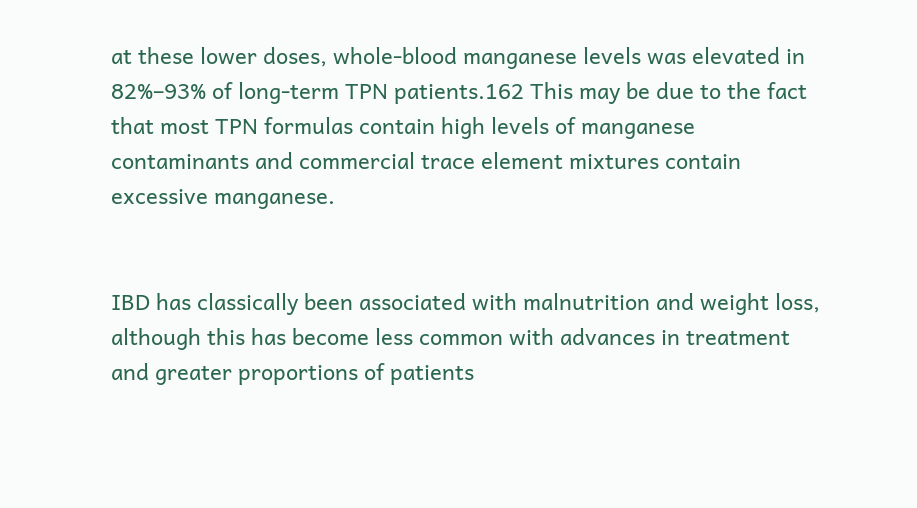at these lower doses, whole-blood manganese levels was elevated in 82%–93% of long-term TPN patients.162 This may be due to the fact that most TPN formulas contain high levels of manganese contaminants and commercial trace element mixtures contain excessive manganese.


IBD has classically been associated with malnutrition and weight loss, although this has become less common with advances in treatment and greater proportions of patients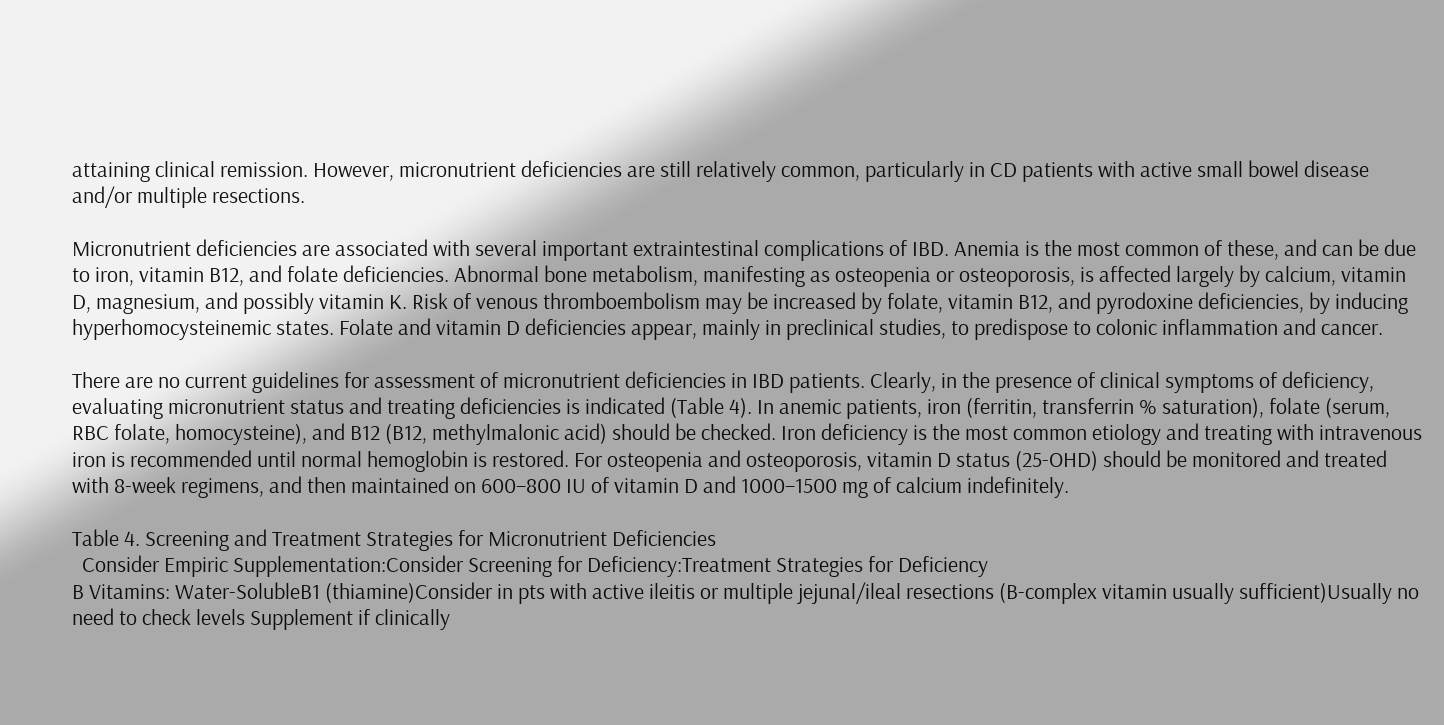attaining clinical remission. However, micronutrient deficiencies are still relatively common, particularly in CD patients with active small bowel disease and/or multiple resections.

Micronutrient deficiencies are associated with several important extraintestinal complications of IBD. Anemia is the most common of these, and can be due to iron, vitamin B12, and folate deficiencies. Abnormal bone metabolism, manifesting as osteopenia or osteoporosis, is affected largely by calcium, vitamin D, magnesium, and possibly vitamin K. Risk of venous thromboembolism may be increased by folate, vitamin B12, and pyrodoxine deficiencies, by inducing hyperhomocysteinemic states. Folate and vitamin D deficiencies appear, mainly in preclinical studies, to predispose to colonic inflammation and cancer.

There are no current guidelines for assessment of micronutrient deficiencies in IBD patients. Clearly, in the presence of clinical symptoms of deficiency, evaluating micronutrient status and treating deficiencies is indicated (Table 4). In anemic patients, iron (ferritin, transferrin % saturation), folate (serum, RBC folate, homocysteine), and B12 (B12, methylmalonic acid) should be checked. Iron deficiency is the most common etiology and treating with intravenous iron is recommended until normal hemoglobin is restored. For osteopenia and osteoporosis, vitamin D status (25-OHD) should be monitored and treated with 8-week regimens, and then maintained on 600–800 IU of vitamin D and 1000–1500 mg of calcium indefinitely.

Table 4. Screening and Treatment Strategies for Micronutrient Deficiencies
  Consider Empiric Supplementation:Consider Screening for Deficiency:Treatment Strategies for Deficiency
B Vitamins: Water-SolubleB1 (thiamine)Consider in pts with active ileitis or multiple jejunal/ileal resections (B-complex vitamin usually sufficient)Usually no need to check levels Supplement if clinically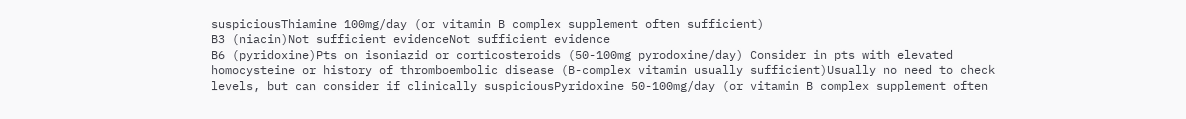suspiciousThiamine 100mg/day (or vitamin B complex supplement often sufficient)
B3 (niacin)Not sufficient evidenceNot sufficient evidence
B6 (pyridoxine)Pts on isoniazid or corticosteroids (50-100mg pyrodoxine/day) Consider in pts with elevated homocysteine or history of thromboembolic disease (B-complex vitamin usually sufficient)Usually no need to check levels, but can consider if clinically suspiciousPyridoxine 50-100mg/day (or vitamin B complex supplement often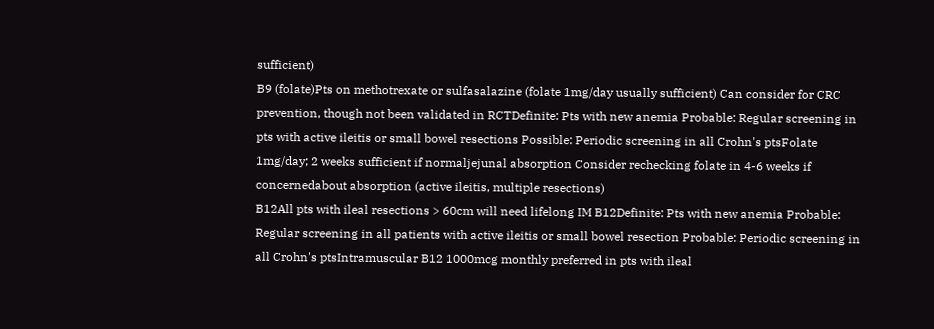sufficient)
B9 (folate)Pts on methotrexate or sulfasalazine (folate 1mg/day usually sufficient) Can consider for CRC prevention, though not been validated in RCTDefinite: Pts with new anemia Probable: Regular screening in pts with active ileitis or small bowel resections Possible: Periodic screening in all Crohn's ptsFolate 1mg/day; 2 weeks sufficient if normaljejunal absorption Consider rechecking folate in 4-6 weeks if concernedabout absorption (active ileitis, multiple resections)
B12All pts with ileal resections > 60cm will need lifelong IM B12Definite: Pts with new anemia Probable: Regular screening in all patients with active ileitis or small bowel resection Probable: Periodic screening in all Crohn's ptsIntramuscular B12 1000mcg monthly preferred in pts with ileal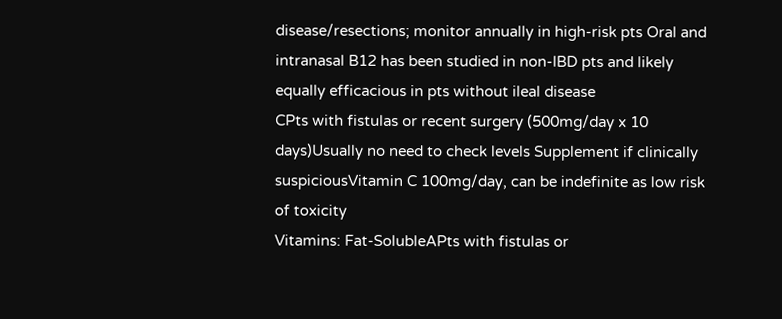disease/resections; monitor annually in high-risk pts Oral and intranasal B12 has been studied in non-IBD pts and likely equally efficacious in pts without ileal disease
CPts with fistulas or recent surgery (500mg/day x 10 days)Usually no need to check levels Supplement if clinically suspiciousVitamin C 100mg/day, can be indefinite as low risk of toxicity
Vitamins: Fat-SolubleAPts with fistulas or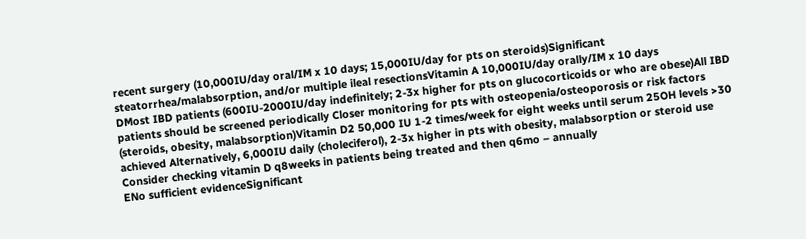recent surgery (10,000IU/day oral/IM x 10 days; 15,000IU/day for pts on steroids)Significant steatorrhea/malabsorption, and/or multiple ileal resectionsVitamin A 10,000IU/day orally/IM x 10 days
DMost IBD patients (600IU-2000IU/day indefinitely; 2-3x higher for pts on glucocorticoids or who are obese)All IBD patients should be screened periodically Closer monitoring for pts with osteopenia/osteoporosis or risk factors (steroids, obesity, malabsorption)Vitamin D2 50,000 IU 1-2 times/week for eight weeks until serum 25OH levels >30 achieved Alternatively, 6,000IU daily (choleciferol), 2-3x higher in pts with obesity, malabsorption or steroid use Consider checking vitamin D q8weeks in patients being treated and then q6mo – annually
ENo sufficient evidenceSignificant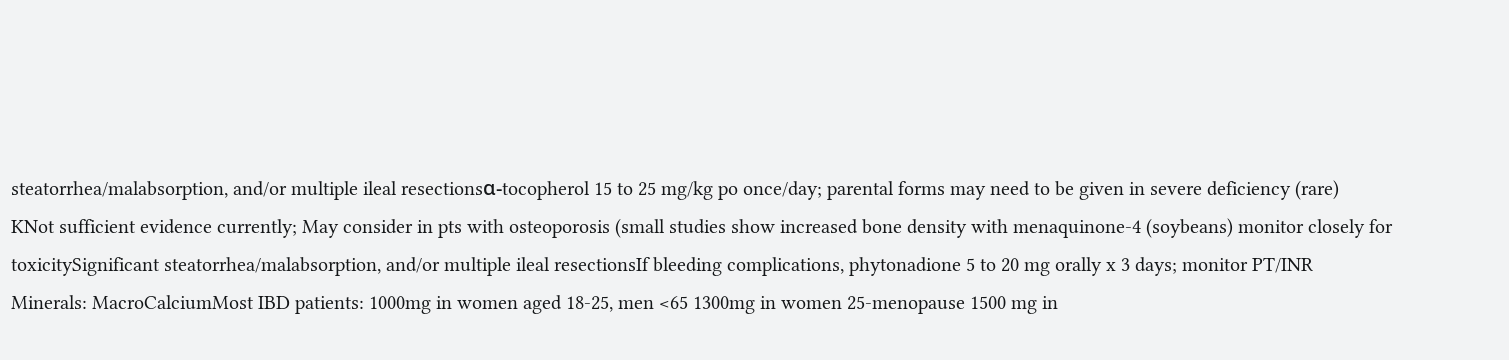steatorrhea/malabsorption, and/or multiple ileal resectionsα-tocopherol 15 to 25 mg/kg po once/day; parental forms may need to be given in severe deficiency (rare)
KNot sufficient evidence currently; May consider in pts with osteoporosis (small studies show increased bone density with menaquinone-4 (soybeans) monitor closely for toxicitySignificant steatorrhea/malabsorption, and/or multiple ileal resectionsIf bleeding complications, phytonadione 5 to 20 mg orally x 3 days; monitor PT/INR
Minerals: MacroCalciumMost IBD patients: 1000mg in women aged 18-25, men <65 1300mg in women 25-menopause 1500 mg in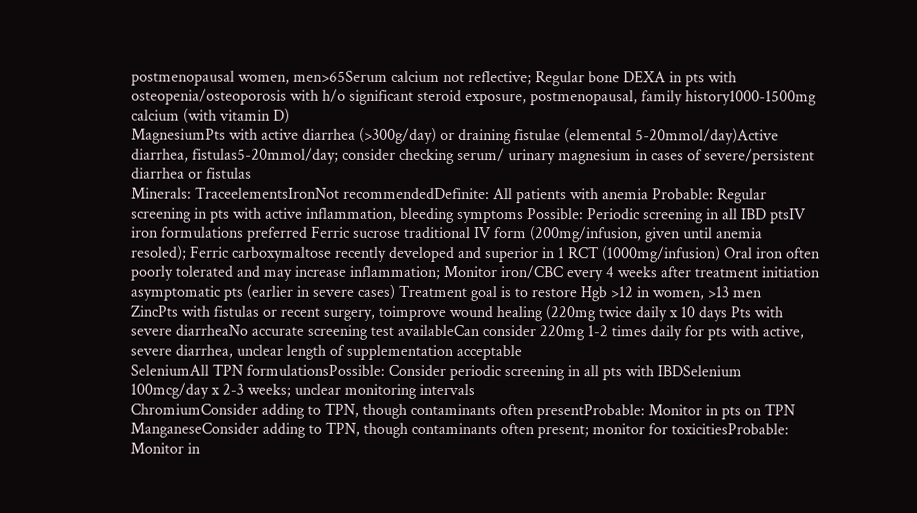postmenopausal women, men>65Serum calcium not reflective; Regular bone DEXA in pts with osteopenia/osteoporosis with h/o significant steroid exposure, postmenopausal, family history1000-1500mg calcium (with vitamin D)
MagnesiumPts with active diarrhea (>300g/day) or draining fistulae (elemental 5-20mmol/day)Active diarrhea, fistulas5-20mmol/day; consider checking serum/ urinary magnesium in cases of severe/persistent diarrhea or fistulas
Minerals: TraceelementsIronNot recommendedDefinite: All patients with anemia Probable: Regular screening in pts with active inflammation, bleeding symptoms Possible: Periodic screening in all IBD ptsIV iron formulations preferred Ferric sucrose traditional IV form (200mg/infusion, given until anemia resoled); Ferric carboxymaltose recently developed and superior in 1 RCT (1000mg/infusion) Oral iron often poorly tolerated and may increase inflammation; Monitor iron/CBC every 4 weeks after treatment initiation asymptomatic pts (earlier in severe cases) Treatment goal is to restore Hgb >12 in women, >13 men
ZincPts with fistulas or recent surgery, toimprove wound healing (220mg twice daily x 10 days Pts with severe diarrheaNo accurate screening test availableCan consider 220mg 1-2 times daily for pts with active, severe diarrhea, unclear length of supplementation acceptable
SeleniumAll TPN formulationsPossible: Consider periodic screening in all pts with IBDSelenium 100mcg/day x 2-3 weeks; unclear monitoring intervals
ChromiumConsider adding to TPN, though contaminants often presentProbable: Monitor in pts on TPN
ManganeseConsider adding to TPN, though contaminants often present; monitor for toxicitiesProbable: Monitor in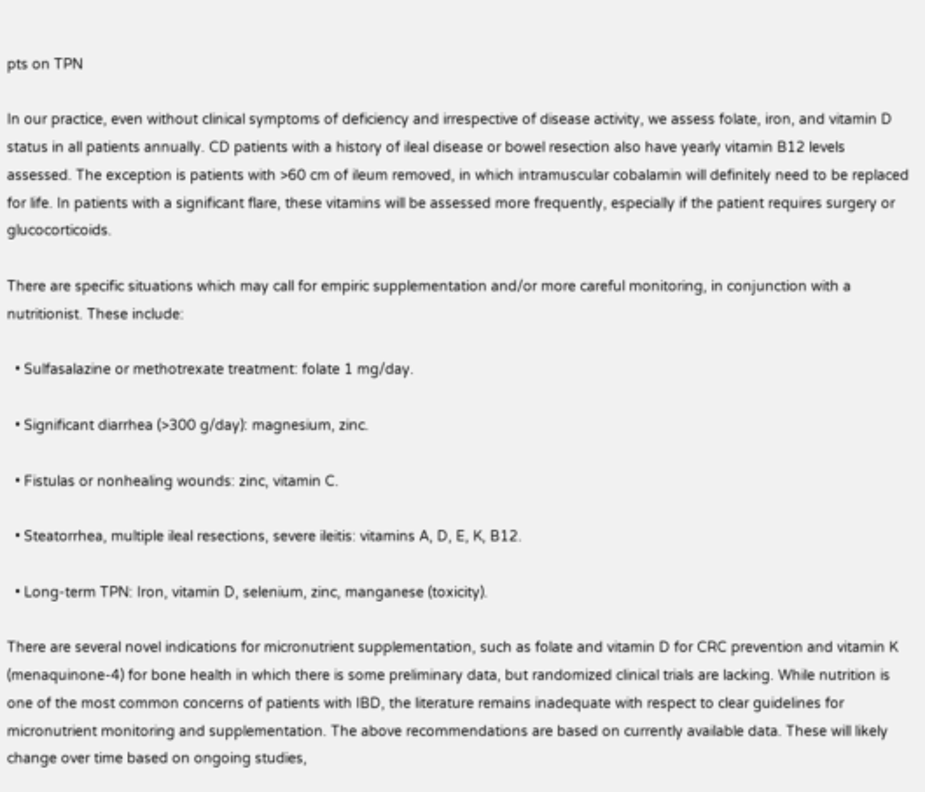pts on TPN

In our practice, even without clinical symptoms of deficiency and irrespective of disease activity, we assess folate, iron, and vitamin D status in all patients annually. CD patients with a history of ileal disease or bowel resection also have yearly vitamin B12 levels assessed. The exception is patients with >60 cm of ileum removed, in which intramuscular cobalamin will definitely need to be replaced for life. In patients with a significant flare, these vitamins will be assessed more frequently, especially if the patient requires surgery or glucocorticoids.

There are specific situations which may call for empiric supplementation and/or more careful monitoring, in conjunction with a nutritionist. These include:

  • Sulfasalazine or methotrexate treatment: folate 1 mg/day.

  • Significant diarrhea (>300 g/day): magnesium, zinc.

  • Fistulas or nonhealing wounds: zinc, vitamin C.

  • Steatorrhea, multiple ileal resections, severe ileitis: vitamins A, D, E, K, B12.

  • Long-term TPN: Iron, vitamin D, selenium, zinc, manganese (toxicity).

There are several novel indications for micronutrient supplementation, such as folate and vitamin D for CRC prevention and vitamin K (menaquinone-4) for bone health in which there is some preliminary data, but randomized clinical trials are lacking. While nutrition is one of the most common concerns of patients with IBD, the literature remains inadequate with respect to clear guidelines for micronutrient monitoring and supplementation. The above recommendations are based on currently available data. These will likely change over time based on ongoing studies,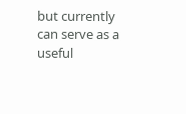but currently can serve as a useful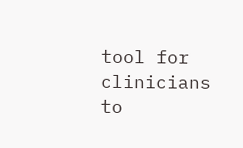tool for clinicians to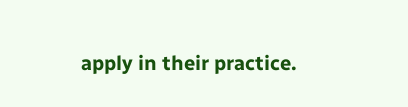apply in their practice.